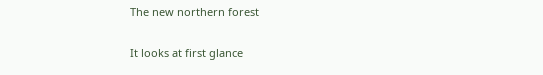The new northern forest

It looks at first glance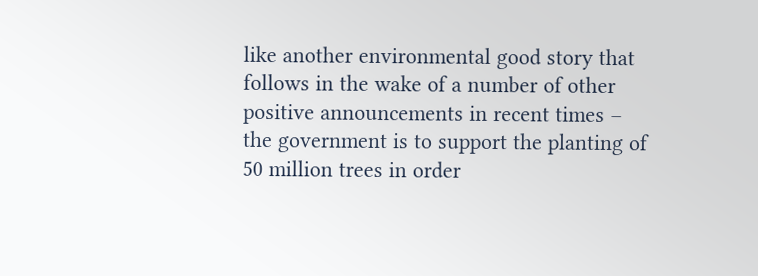like another environmental good story that follows in the wake of a number of other positive announcements in recent times – the government is to support the planting of 50 million trees in order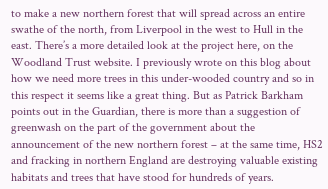to make a new northern forest that will spread across an entire swathe of the north, from Liverpool in the west to Hull in the east. There’s a more detailed look at the project here, on the Woodland Trust website. I previously wrote on this blog about how we need more trees in this under-wooded country and so in this respect it seems like a great thing. But as Patrick Barkham points out in the Guardian, there is more than a suggestion of greenwash on the part of the government about the announcement of the new northern forest – at the same time, HS2 and fracking in northern England are destroying valuable existing habitats and trees that have stood for hundreds of years.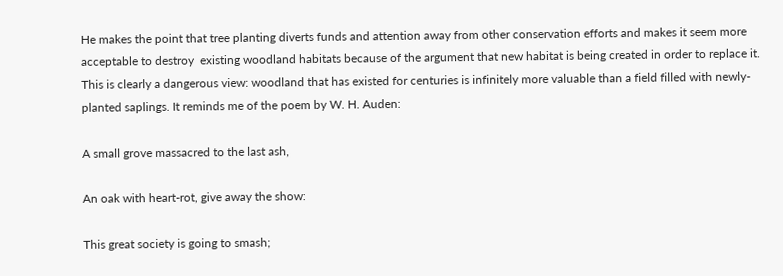He makes the point that tree planting diverts funds and attention away from other conservation efforts and makes it seem more acceptable to destroy  existing woodland habitats because of the argument that new habitat is being created in order to replace it. This is clearly a dangerous view: woodland that has existed for centuries is infinitely more valuable than a field filled with newly-planted saplings. It reminds me of the poem by W. H. Auden:

A small grove massacred to the last ash,

An oak with heart-rot, give away the show:

This great society is going to smash;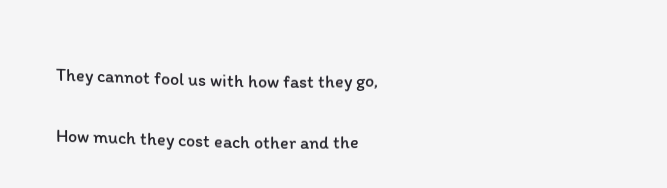They cannot fool us with how fast they go,

How much they cost each other and the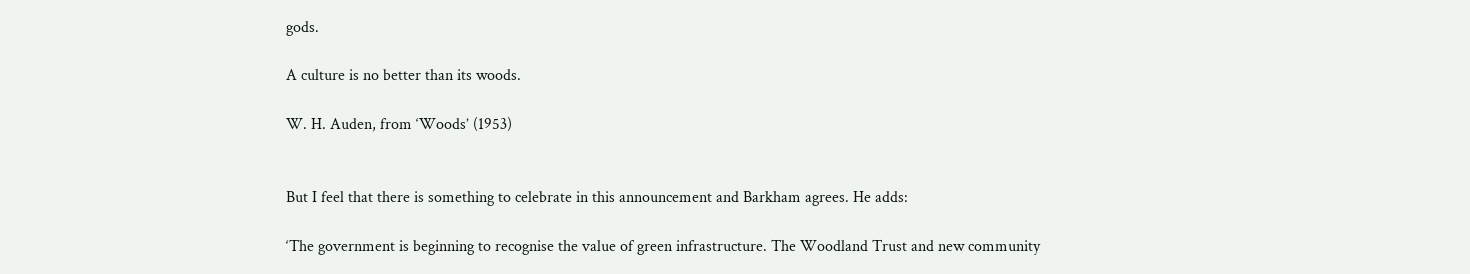gods.

A culture is no better than its woods.

W. H. Auden, from ‘Woods’ (1953)


But I feel that there is something to celebrate in this announcement and Barkham agrees. He adds:

‘The government is beginning to recognise the value of green infrastructure. The Woodland Trust and new community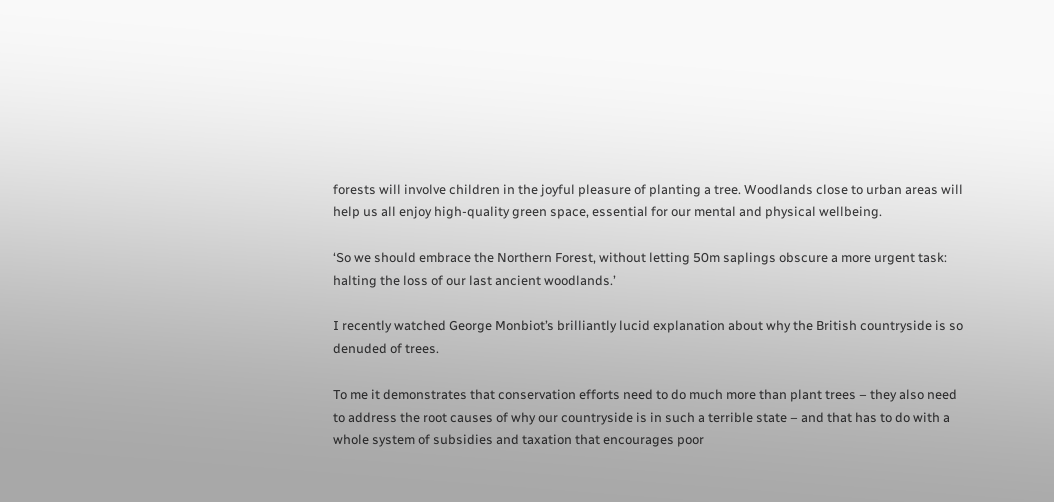forests will involve children in the joyful pleasure of planting a tree. Woodlands close to urban areas will help us all enjoy high-quality green space, essential for our mental and physical wellbeing.

‘So we should embrace the Northern Forest, without letting 50m saplings obscure a more urgent task: halting the loss of our last ancient woodlands.’

I recently watched George Monbiot’s brilliantly lucid explanation about why the British countryside is so denuded of trees.

To me it demonstrates that conservation efforts need to do much more than plant trees – they also need to address the root causes of why our countryside is in such a terrible state – and that has to do with a whole system of subsidies and taxation that encourages poor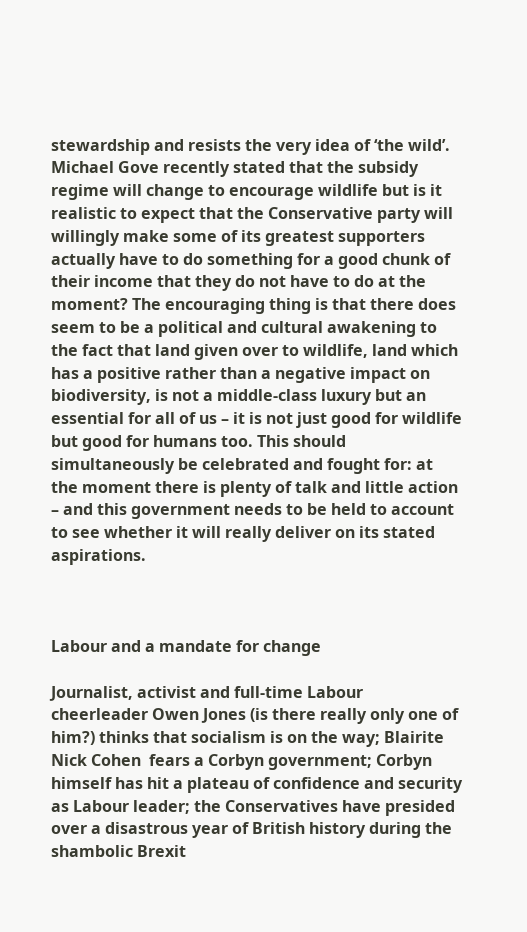stewardship and resists the very idea of ‘the wild’. Michael Gove recently stated that the subsidy regime will change to encourage wildlife but is it realistic to expect that the Conservative party will willingly make some of its greatest supporters actually have to do something for a good chunk of their income that they do not have to do at the moment? The encouraging thing is that there does seem to be a political and cultural awakening to the fact that land given over to wildlife, land which has a positive rather than a negative impact on biodiversity, is not a middle-class luxury but an essential for all of us – it is not just good for wildlife but good for humans too. This should simultaneously be celebrated and fought for: at the moment there is plenty of talk and little action – and this government needs to be held to account to see whether it will really deliver on its stated aspirations.



Labour and a mandate for change

Journalist, activist and full-time Labour cheerleader Owen Jones (is there really only one of him?) thinks that socialism is on the way; Blairite Nick Cohen  fears a Corbyn government; Corbyn himself has hit a plateau of confidence and security as Labour leader; the Conservatives have presided over a disastrous year of British history during the shambolic Brexit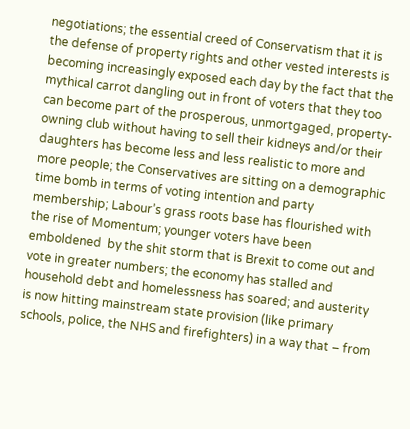negotiations; the essential creed of Conservatism that it is the defense of property rights and other vested interests is becoming increasingly exposed each day by the fact that the mythical carrot dangling out in front of voters that they too can become part of the prosperous, unmortgaged, property-owning club without having to sell their kidneys and/or their daughters has become less and less realistic to more and more people; the Conservatives are sitting on a demographic time bomb in terms of voting intention and party membership; Labour’s grass roots base has flourished with the rise of Momentum; younger voters have been emboldened  by the shit storm that is Brexit to come out and vote in greater numbers; the economy has stalled and household debt and homelessness has soared; and austerity is now hitting mainstream state provision (like primary schools, police, the NHS and firefighters) in a way that – from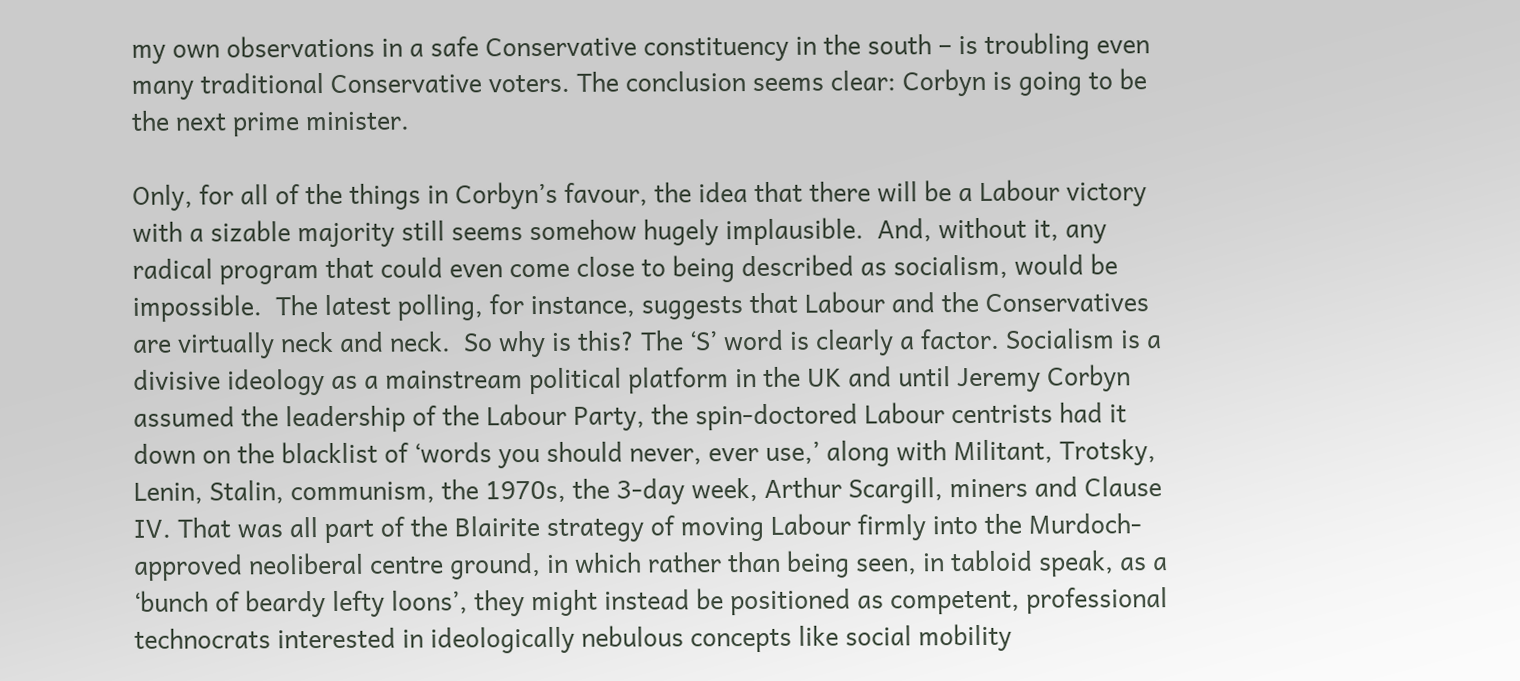my own observations in a safe Conservative constituency in the south – is troubling even many traditional Conservative voters. The conclusion seems clear: Corbyn is going to be the next prime minister.

Only, for all of the things in Corbyn’s favour, the idea that there will be a Labour victory with a sizable majority still seems somehow hugely implausible.  And, without it, any radical program that could even come close to being described as socialism, would be impossible.  The latest polling, for instance, suggests that Labour and the Conservatives are virtually neck and neck.  So why is this? The ‘S’ word is clearly a factor. Socialism is a divisive ideology as a mainstream political platform in the UK and until Jeremy Corbyn assumed the leadership of the Labour Party, the spin-doctored Labour centrists had it down on the blacklist of ‘words you should never, ever use,’ along with Militant, Trotsky, Lenin, Stalin, communism, the 1970s, the 3-day week, Arthur Scargill, miners and Clause IV. That was all part of the Blairite strategy of moving Labour firmly into the Murdoch-approved neoliberal centre ground, in which rather than being seen, in tabloid speak, as a ‘bunch of beardy lefty loons’, they might instead be positioned as competent, professional technocrats interested in ideologically nebulous concepts like social mobility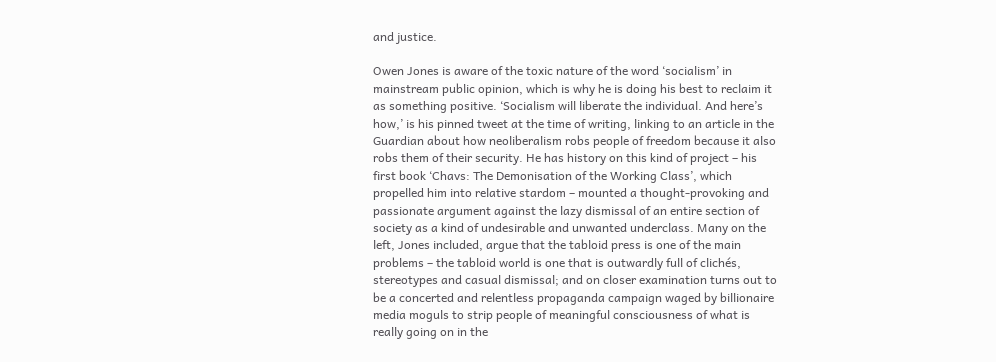and justice.

Owen Jones is aware of the toxic nature of the word ‘socialism’ in mainstream public opinion, which is why he is doing his best to reclaim it as something positive. ‘Socialism will liberate the individual. And here’s how,’ is his pinned tweet at the time of writing, linking to an article in the Guardian about how neoliberalism robs people of freedom because it also robs them of their security. He has history on this kind of project – his first book ‘Chavs: The Demonisation of the Working Class’, which propelled him into relative stardom – mounted a thought-provoking and passionate argument against the lazy dismissal of an entire section of society as a kind of undesirable and unwanted underclass. Many on the left, Jones included, argue that the tabloid press is one of the main problems – the tabloid world is one that is outwardly full of clichés, stereotypes and casual dismissal; and on closer examination turns out to be a concerted and relentless propaganda campaign waged by billionaire media moguls to strip people of meaningful consciousness of what is really going on in the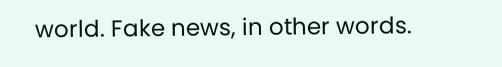world. Fake news, in other words.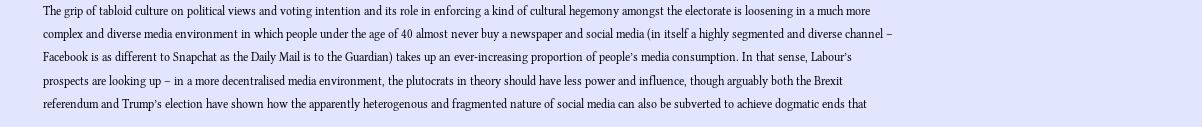The grip of tabloid culture on political views and voting intention and its role in enforcing a kind of cultural hegemony amongst the electorate is loosening in a much more complex and diverse media environment in which people under the age of 40 almost never buy a newspaper and social media (in itself a highly segmented and diverse channel – Facebook is as different to Snapchat as the Daily Mail is to the Guardian) takes up an ever-increasing proportion of people’s media consumption. In that sense, Labour’s prospects are looking up – in a more decentralised media environment, the plutocrats in theory should have less power and influence, though arguably both the Brexit referendum and Trump’s election have shown how the apparently heterogenous and fragmented nature of social media can also be subverted to achieve dogmatic ends that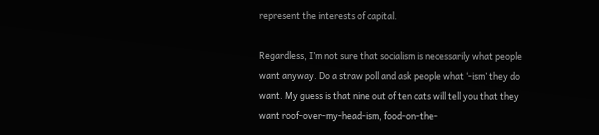represent the interests of capital.

Regardless, I’m not sure that socialism is necessarily what people want anyway. Do a straw poll and ask people what ‘-ism’ they do want. My guess is that nine out of ten cats will tell you that they want roof-over-my-head-ism, food-on-the-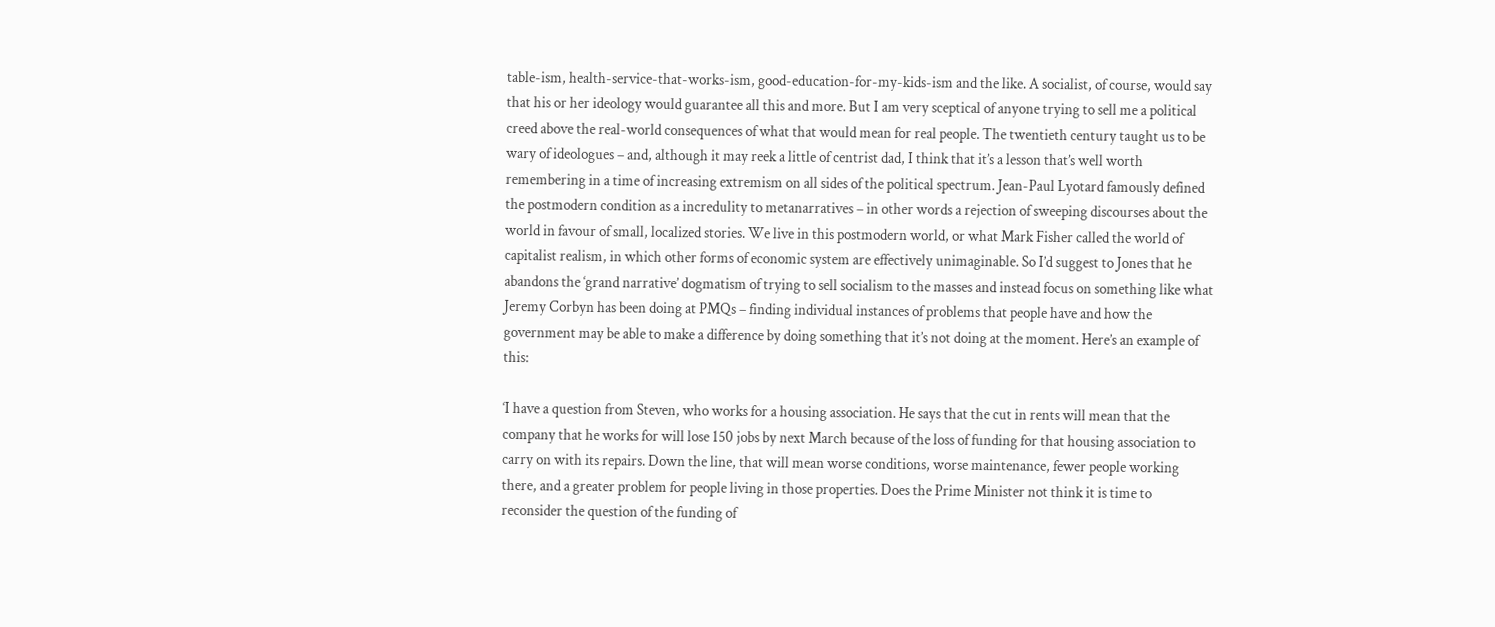table-ism, health-service-that-works-ism, good-education-for-my-kids-ism and the like. A socialist, of course, would say that his or her ideology would guarantee all this and more. But I am very sceptical of anyone trying to sell me a political creed above the real-world consequences of what that would mean for real people. The twentieth century taught us to be wary of ideologues – and, although it may reek a little of centrist dad, I think that it’s a lesson that’s well worth remembering in a time of increasing extremism on all sides of the political spectrum. Jean-Paul Lyotard famously defined the postmodern condition as a incredulity to metanarratives – in other words a rejection of sweeping discourses about the world in favour of small, localized stories. We live in this postmodern world, or what Mark Fisher called the world of capitalist realism, in which other forms of economic system are effectively unimaginable. So I’d suggest to Jones that he abandons the ‘grand narrative’ dogmatism of trying to sell socialism to the masses and instead focus on something like what Jeremy Corbyn has been doing at PMQs – finding individual instances of problems that people have and how the government may be able to make a difference by doing something that it’s not doing at the moment. Here’s an example of this:

‘I have a question from Steven, who works for a housing association. He says that the cut in rents will mean that the company that he works for will lose 150 jobs by next March because of the loss of funding for that housing association to carry on with its repairs. Down the line, that will mean worse conditions, worse maintenance, fewer people working there, and a greater problem for people living in those properties. Does the Prime Minister not think it is time to reconsider the question of the funding of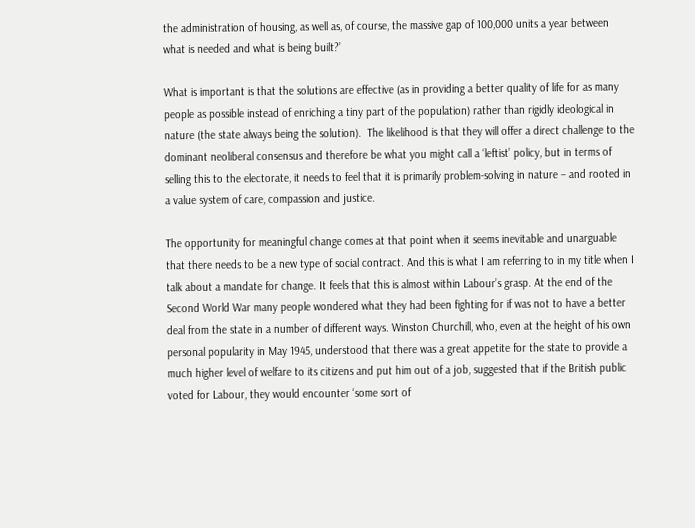the administration of housing, as well as, of course, the massive gap of 100,000 units a year between what is needed and what is being built?’

What is important is that the solutions are effective (as in providing a better quality of life for as many people as possible instead of enriching a tiny part of the population) rather than rigidly ideological in nature (the state always being the solution).  The likelihood is that they will offer a direct challenge to the dominant neoliberal consensus and therefore be what you might call a ‘leftist’ policy, but in terms of selling this to the electorate, it needs to feel that it is primarily problem-solving in nature – and rooted in a value system of care, compassion and justice.

The opportunity for meaningful change comes at that point when it seems inevitable and unarguable that there needs to be a new type of social contract. And this is what I am referring to in my title when I talk about a mandate for change. It feels that this is almost within Labour’s grasp. At the end of the Second World War many people wondered what they had been fighting for if was not to have a better deal from the state in a number of different ways. Winston Churchill, who, even at the height of his own personal popularity in May 1945, understood that there was a great appetite for the state to provide a much higher level of welfare to its citizens and put him out of a job, suggested that if the British public voted for Labour, they would encounter ‘some sort of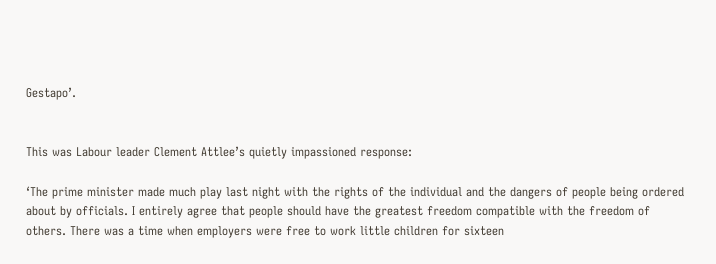Gestapo’.


This was Labour leader Clement Attlee’s quietly impassioned response:

‘The prime minister made much play last night with the rights of the individual and the dangers of people being ordered about by officials. I entirely agree that people should have the greatest freedom compatible with the freedom of others. There was a time when employers were free to work little children for sixteen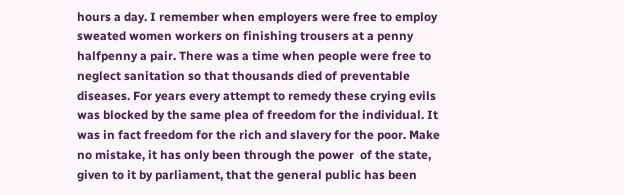hours a day. I remember when employers were free to employ sweated women workers on finishing trousers at a penny halfpenny a pair. There was a time when people were free to neglect sanitation so that thousands died of preventable diseases. For years every attempt to remedy these crying evils was blocked by the same plea of freedom for the individual. It was in fact freedom for the rich and slavery for the poor. Make no mistake, it has only been through the power  of the state, given to it by parliament, that the general public has been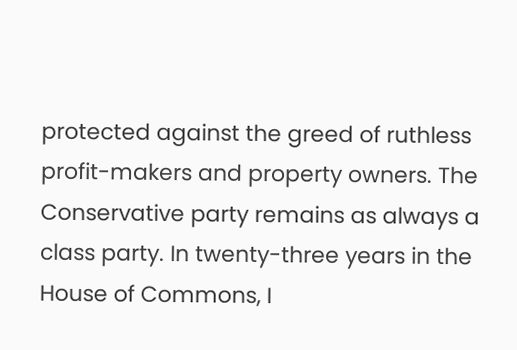protected against the greed of ruthless profit-makers and property owners. The Conservative party remains as always a class party. In twenty-three years in the House of Commons, I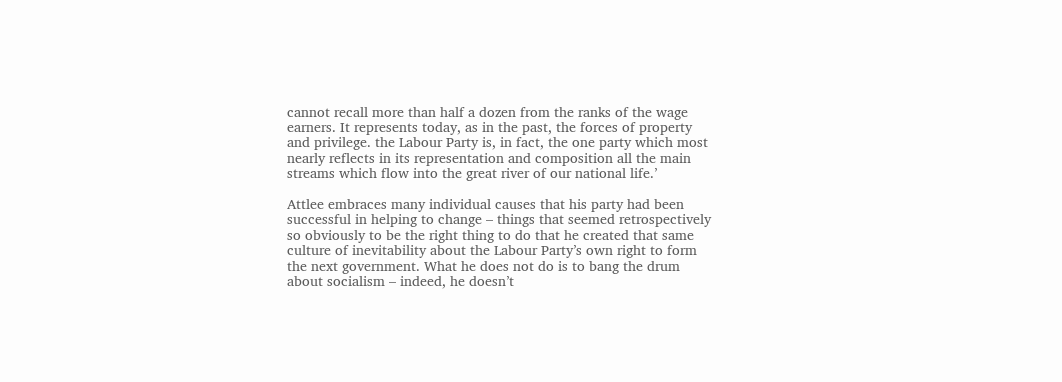cannot recall more than half a dozen from the ranks of the wage earners. It represents today, as in the past, the forces of property and privilege. the Labour Party is, in fact, the one party which most nearly reflects in its representation and composition all the main streams which flow into the great river of our national life.’

Attlee embraces many individual causes that his party had been successful in helping to change – things that seemed retrospectively so obviously to be the right thing to do that he created that same culture of inevitability about the Labour Party’s own right to form the next government. What he does not do is to bang the drum about socialism – indeed, he doesn’t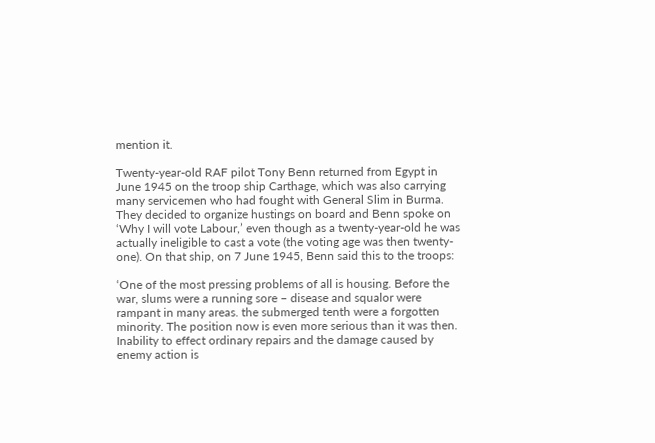mention it.

Twenty-year-old RAF pilot Tony Benn returned from Egypt in June 1945 on the troop ship Carthage, which was also carrying many servicemen who had fought with General Slim in Burma. They decided to organize hustings on board and Benn spoke on ‘Why I will vote Labour,’ even though as a twenty-year-old he was actually ineligible to cast a vote (the voting age was then twenty-one). On that ship, on 7 June 1945, Benn said this to the troops:

‘One of the most pressing problems of all is housing. Before the war, slums were a running sore – disease and squalor were rampant in many areas. the submerged tenth were a forgotten minority. The position now is even more serious than it was then. Inability to effect ordinary repairs and the damage caused by enemy action is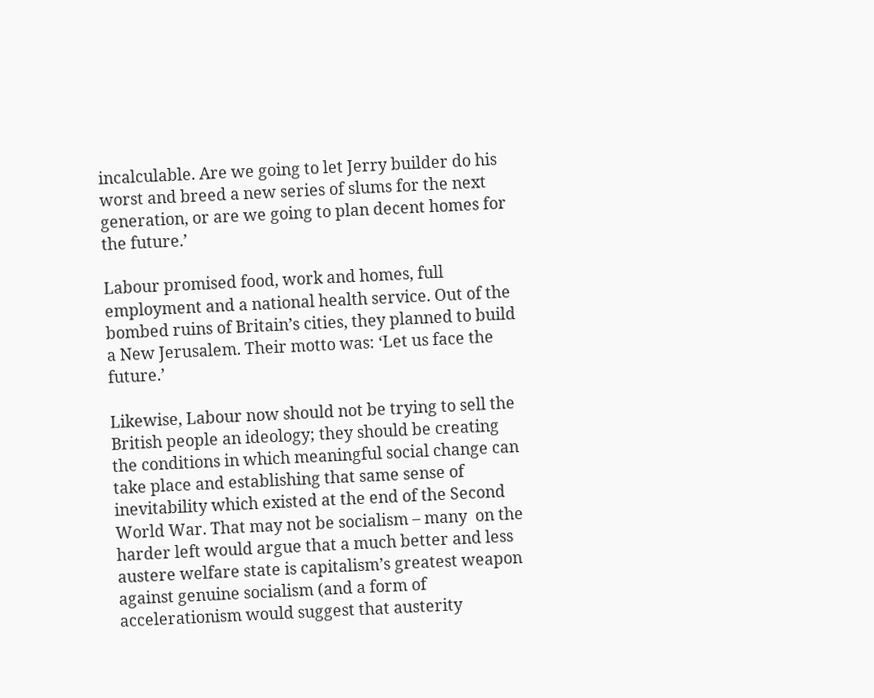incalculable. Are we going to let Jerry builder do his worst and breed a new series of slums for the next generation, or are we going to plan decent homes for the future.’

Labour promised food, work and homes, full employment and a national health service. Out of the bombed ruins of Britain’s cities, they planned to build a New Jerusalem. Their motto was: ‘Let us face the future.’

Likewise, Labour now should not be trying to sell the British people an ideology; they should be creating the conditions in which meaningful social change can take place and establishing that same sense of inevitability which existed at the end of the Second World War. That may not be socialism – many  on the harder left would argue that a much better and less austere welfare state is capitalism’s greatest weapon against genuine socialism (and a form of accelerationism would suggest that austerity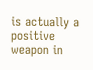is actually a positive weapon in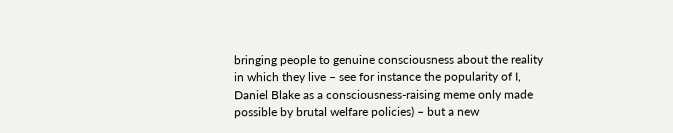bringing people to genuine consciousness about the reality in which they live – see for instance the popularity of I, Daniel Blake as a consciousness-raising meme only made possible by brutal welfare policies) – but a new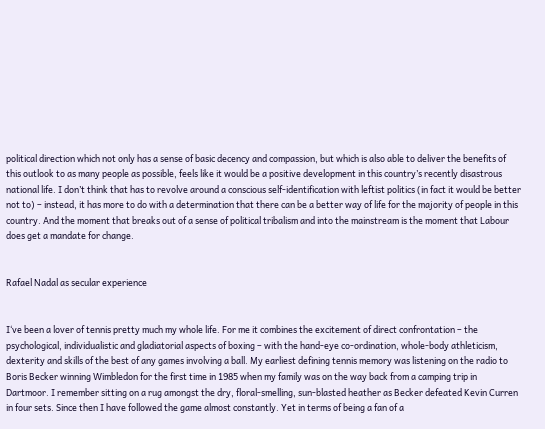political direction which not only has a sense of basic decency and compassion, but which is also able to deliver the benefits of this outlook to as many people as possible, feels like it would be a positive development in this country’s recently disastrous national life. I don’t think that has to revolve around a conscious self-identification with leftist politics (in fact it would be better not to) – instead, it has more to do with a determination that there can be a better way of life for the majority of people in this country. And the moment that breaks out of a sense of political tribalism and into the mainstream is the moment that Labour does get a mandate for change.


Rafael Nadal as secular experience


I‘ve been a lover of tennis pretty much my whole life. For me it combines the excitement of direct confrontation – the psychological, individualistic and gladiatorial aspects of boxing – with the hand-eye co-ordination, whole-body athleticism, dexterity and skills of the best of any games involving a ball. My earliest defining tennis memory was listening on the radio to Boris Becker winning Wimbledon for the first time in 1985 when my family was on the way back from a camping trip in Dartmoor. I remember sitting on a rug amongst the dry, floral-smelling, sun-blasted heather as Becker defeated Kevin Curren in four sets. Since then I have followed the game almost constantly. Yet in terms of being a fan of a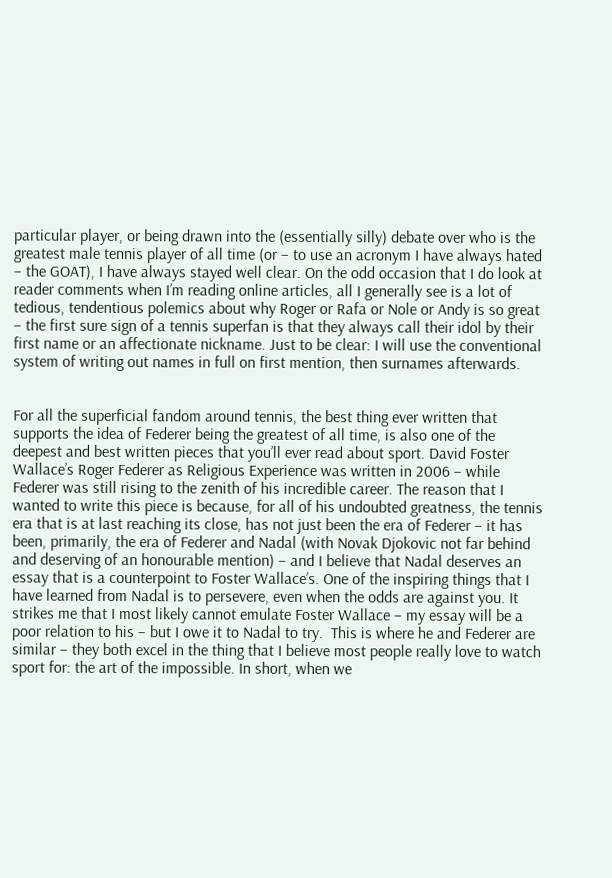particular player, or being drawn into the (essentially silly) debate over who is the greatest male tennis player of all time (or – to use an acronym I have always hated – the GOAT), I have always stayed well clear. On the odd occasion that I do look at reader comments when I’m reading online articles, all I generally see is a lot of tedious, tendentious polemics about why Roger or Rafa or Nole or Andy is so great – the first sure sign of a tennis superfan is that they always call their idol by their first name or an affectionate nickname. Just to be clear: I will use the conventional system of writing out names in full on first mention, then surnames afterwards.


For all the superficial fandom around tennis, the best thing ever written that supports the idea of Federer being the greatest of all time, is also one of the deepest and best written pieces that you’ll ever read about sport. David Foster Wallace’s Roger Federer as Religious Experience was written in 2006 – while Federer was still rising to the zenith of his incredible career. The reason that I wanted to write this piece is because, for all of his undoubted greatness, the tennis era that is at last reaching its close, has not just been the era of Federer – it has been, primarily, the era of Federer and Nadal (with Novak Djokovic not far behind and deserving of an honourable mention) – and I believe that Nadal deserves an essay that is a counterpoint to Foster Wallace’s. One of the inspiring things that I have learned from Nadal is to persevere, even when the odds are against you. It strikes me that I most likely cannot emulate Foster Wallace – my essay will be a poor relation to his – but I owe it to Nadal to try.  This is where he and Federer are similar – they both excel in the thing that I believe most people really love to watch sport for: the art of the impossible. In short, when we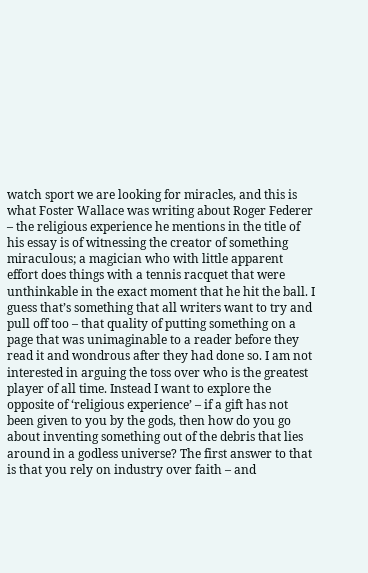watch sport we are looking for miracles, and this is what Foster Wallace was writing about Roger Federer – the religious experience he mentions in the title of his essay is of witnessing the creator of something miraculous; a magician who with little apparent effort does things with a tennis racquet that were unthinkable in the exact moment that he hit the ball. I guess that’s something that all writers want to try and pull off too – that quality of putting something on a page that was unimaginable to a reader before they read it and wondrous after they had done so. I am not interested in arguing the toss over who is the greatest player of all time. Instead I want to explore the opposite of ‘religious experience’ – if a gift has not been given to you by the gods, then how do you go about inventing something out of the debris that lies around in a godless universe? The first answer to that is that you rely on industry over faith – and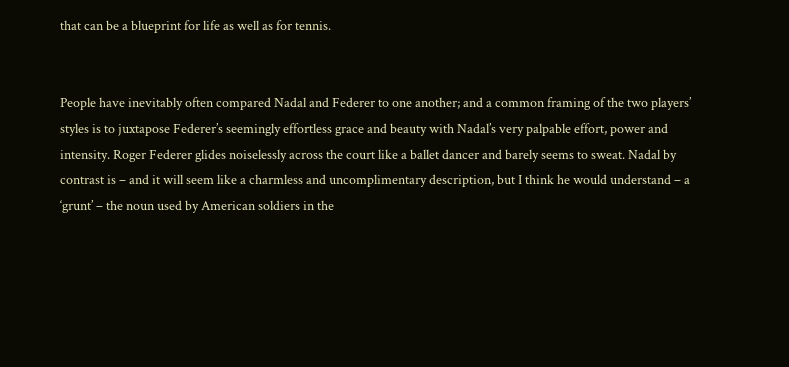that can be a blueprint for life as well as for tennis.


People have inevitably often compared Nadal and Federer to one another; and a common framing of the two players’ styles is to juxtapose Federer’s seemingly effortless grace and beauty with Nadal’s very palpable effort, power and intensity. Roger Federer glides noiselessly across the court like a ballet dancer and barely seems to sweat. Nadal by contrast is – and it will seem like a charmless and uncomplimentary description, but I think he would understand – a ‘grunt’ – the noun used by American soldiers in the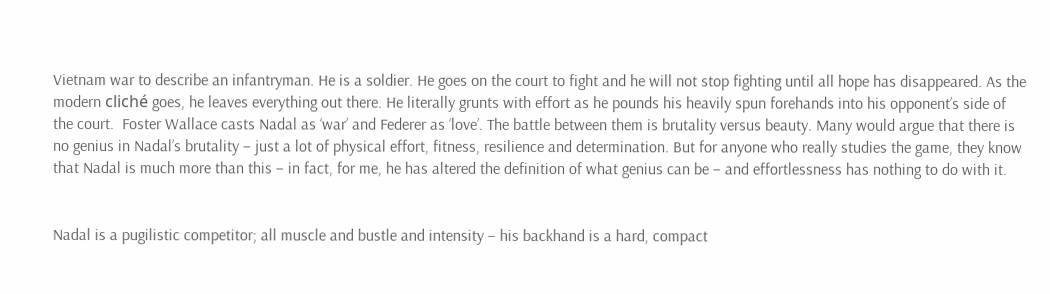Vietnam war to describe an infantryman. He is a soldier. He goes on the court to fight and he will not stop fighting until all hope has disappeared. As the modern cliché goes, he leaves everything out there. He literally grunts with effort as he pounds his heavily spun forehands into his opponent’s side of the court.  Foster Wallace casts Nadal as ‘war’ and Federer as ‘love’. The battle between them is brutality versus beauty. Many would argue that there is no genius in Nadal’s brutality – just a lot of physical effort, fitness, resilience and determination. But for anyone who really studies the game, they know that Nadal is much more than this – in fact, for me, he has altered the definition of what genius can be – and effortlessness has nothing to do with it.


Nadal is a pugilistic competitor; all muscle and bustle and intensity – his backhand is a hard, compact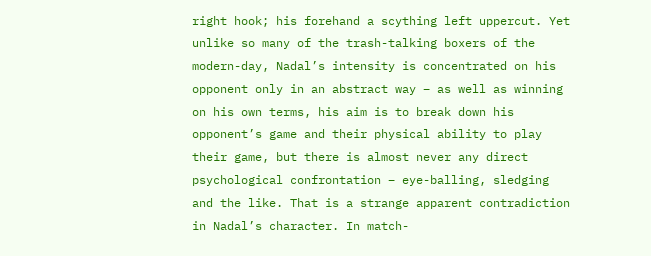right hook; his forehand a scything left uppercut. Yet unlike so many of the trash-talking boxers of the modern-day, Nadal’s intensity is concentrated on his opponent only in an abstract way – as well as winning on his own terms, his aim is to break down his opponent’s game and their physical ability to play their game, but there is almost never any direct psychological confrontation – eye-balling, sledging and the like. That is a strange apparent contradiction in Nadal’s character. In match-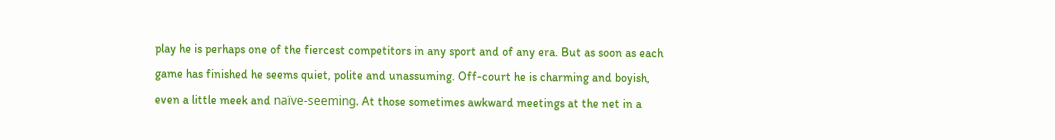play he is perhaps one of the fiercest competitors in any sport and of any era. But as soon as each game has finished he seems quiet, polite and unassuming. Off-court he is charming and boyish, even a little meek and naïve-seeming. At those sometimes awkward meetings at the net in a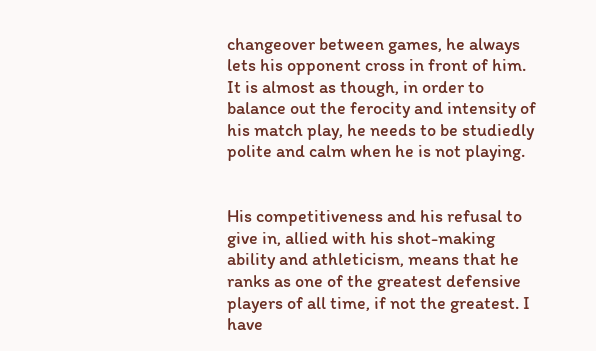changeover between games, he always lets his opponent cross in front of him. It is almost as though, in order to balance out the ferocity and intensity of his match play, he needs to be studiedly polite and calm when he is not playing.


His competitiveness and his refusal to give in, allied with his shot-making ability and athleticism, means that he ranks as one of the greatest defensive players of all time, if not the greatest. I have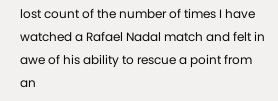lost count of the number of times I have watched a Rafael Nadal match and felt in awe of his ability to rescue a point from an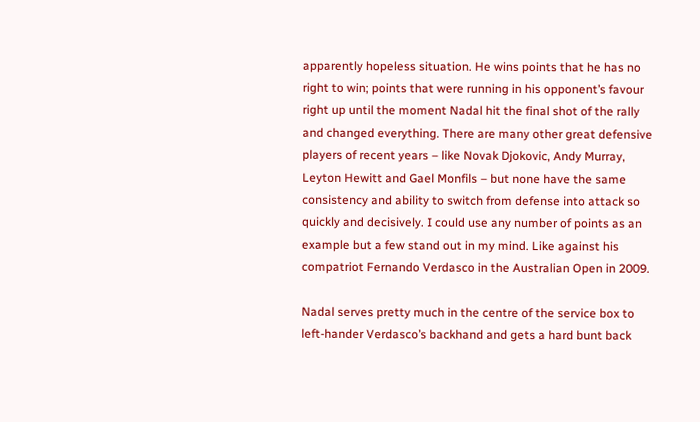apparently hopeless situation. He wins points that he has no right to win; points that were running in his opponent’s favour right up until the moment Nadal hit the final shot of the rally and changed everything. There are many other great defensive players of recent years – like Novak Djokovic, Andy Murray, Leyton Hewitt and Gael Monfils – but none have the same consistency and ability to switch from defense into attack so quickly and decisively. I could use any number of points as an example but a few stand out in my mind. Like against his compatriot Fernando Verdasco in the Australian Open in 2009.

Nadal serves pretty much in the centre of the service box to left-hander Verdasco’s backhand and gets a hard bunt back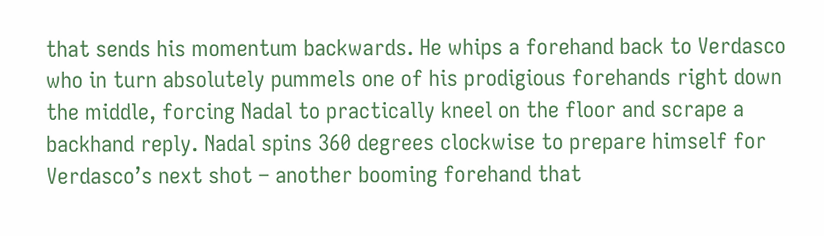that sends his momentum backwards. He whips a forehand back to Verdasco who in turn absolutely pummels one of his prodigious forehands right down the middle, forcing Nadal to practically kneel on the floor and scrape a backhand reply. Nadal spins 360 degrees clockwise to prepare himself for Verdasco’s next shot – another booming forehand that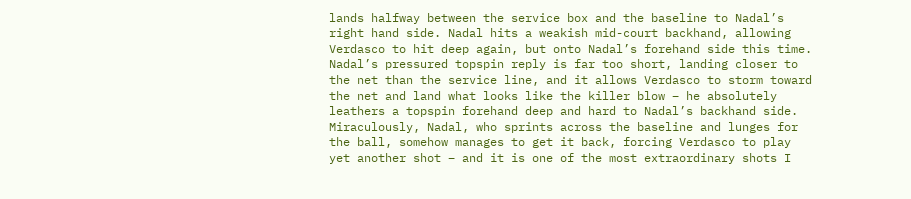lands halfway between the service box and the baseline to Nadal’s right hand side. Nadal hits a weakish mid-court backhand, allowing Verdasco to hit deep again, but onto Nadal’s forehand side this time. Nadal’s pressured topspin reply is far too short, landing closer to the net than the service line, and it allows Verdasco to storm toward the net and land what looks like the killer blow – he absolutely leathers a topspin forehand deep and hard to Nadal’s backhand side. Miraculously, Nadal, who sprints across the baseline and lunges for the ball, somehow manages to get it back, forcing Verdasco to play yet another shot – and it is one of the most extraordinary shots I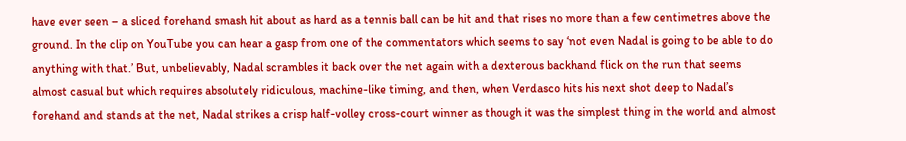have ever seen – a sliced forehand smash hit about as hard as a tennis ball can be hit and that rises no more than a few centimetres above the ground. In the clip on YouTube you can hear a gasp from one of the commentators which seems to say ‘not even Nadal is going to be able to do anything with that.’ But, unbelievably, Nadal scrambles it back over the net again with a dexterous backhand flick on the run that seems almost casual but which requires absolutely ridiculous, machine-like timing, and then, when Verdasco hits his next shot deep to Nadal’s forehand and stands at the net, Nadal strikes a crisp half-volley cross-court winner as though it was the simplest thing in the world and almost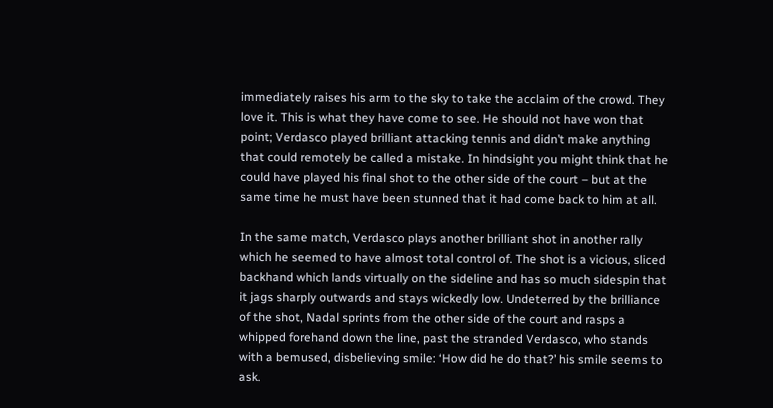immediately raises his arm to the sky to take the acclaim of the crowd. They love it. This is what they have come to see. He should not have won that point; Verdasco played brilliant attacking tennis and didn’t make anything that could remotely be called a mistake. In hindsight you might think that he could have played his final shot to the other side of the court – but at the same time he must have been stunned that it had come back to him at all.

In the same match, Verdasco plays another brilliant shot in another rally which he seemed to have almost total control of. The shot is a vicious, sliced backhand which lands virtually on the sideline and has so much sidespin that it jags sharply outwards and stays wickedly low. Undeterred by the brilliance of the shot, Nadal sprints from the other side of the court and rasps a whipped forehand down the line, past the stranded Verdasco, who stands with a bemused, disbelieving smile: ‘How did he do that?’ his smile seems to ask.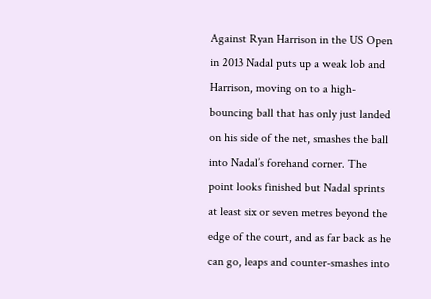Against Ryan Harrison in the US Open in 2013 Nadal puts up a weak lob and Harrison, moving on to a high-bouncing ball that has only just landed on his side of the net, smashes the ball into Nadal’s forehand corner. The point looks finished but Nadal sprints at least six or seven metres beyond the edge of the court, and as far back as he can go, leaps and counter-smashes into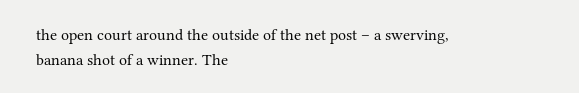the open court around the outside of the net post – a swerving, banana shot of a winner. The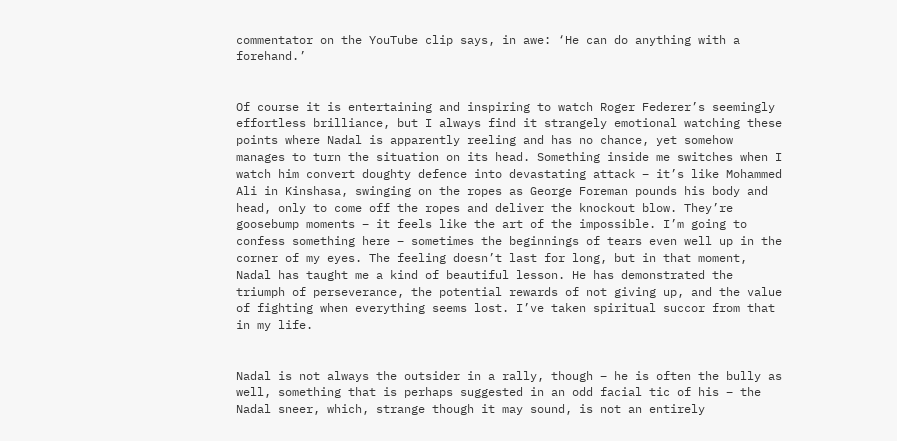commentator on the YouTube clip says, in awe: ‘He can do anything with a forehand.’


Of course it is entertaining and inspiring to watch Roger Federer’s seemingly effortless brilliance, but I always find it strangely emotional watching these points where Nadal is apparently reeling and has no chance, yet somehow manages to turn the situation on its head. Something inside me switches when I watch him convert doughty defence into devastating attack – it’s like Mohammed Ali in Kinshasa, swinging on the ropes as George Foreman pounds his body and head, only to come off the ropes and deliver the knockout blow. They’re goosebump moments – it feels like the art of the impossible. I’m going to confess something here – sometimes the beginnings of tears even well up in the corner of my eyes. The feeling doesn’t last for long, but in that moment, Nadal has taught me a kind of beautiful lesson. He has demonstrated the triumph of perseverance, the potential rewards of not giving up, and the value of fighting when everything seems lost. I’ve taken spiritual succor from that in my life.


Nadal is not always the outsider in a rally, though – he is often the bully as well, something that is perhaps suggested in an odd facial tic of his – the Nadal sneer, which, strange though it may sound, is not an entirely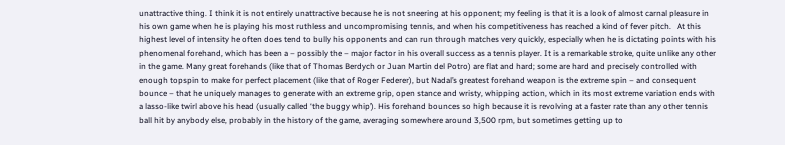unattractive thing. I think it is not entirely unattractive because he is not sneering at his opponent; my feeling is that it is a look of almost carnal pleasure in his own game when he is playing his most ruthless and uncompromising tennis, and when his competitiveness has reached a kind of fever pitch.   At this highest level of intensity he often does tend to bully his opponents and can run through matches very quickly, especially when he is dictating points with his phenomenal forehand, which has been a – possibly the – major factor in his overall success as a tennis player. It is a remarkable stroke, quite unlike any other in the game. Many great forehands (like that of Thomas Berdych or Juan Martin del Potro) are flat and hard; some are hard and precisely controlled with enough topspin to make for perfect placement (like that of Roger Federer), but Nadal’s greatest forehand weapon is the extreme spin – and consequent bounce – that he uniquely manages to generate with an extreme grip, open stance and wristy, whipping action, which in its most extreme variation ends with a lasso-like twirl above his head (usually called ‘the buggy whip’). His forehand bounces so high because it is revolving at a faster rate than any other tennis ball hit by anybody else, probably in the history of the game, averaging somewhere around 3,500 rpm, but sometimes getting up to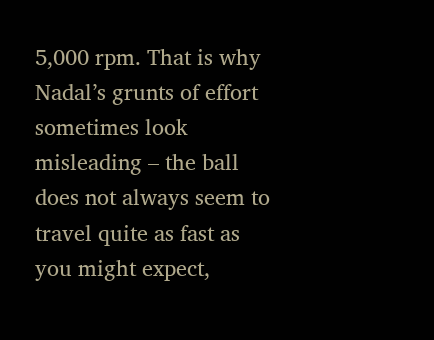5,000 rpm. That is why Nadal’s grunts of effort sometimes look misleading – the ball does not always seem to travel quite as fast as you might expect,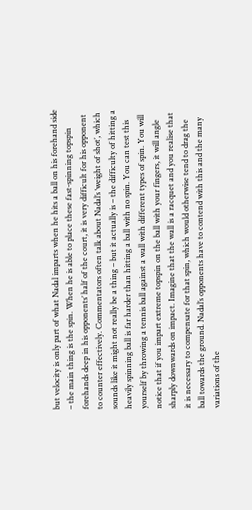but velocity is only part of what Nadal imparts when he hits a ball on his forehand side – the main thing is the spin. When he is able to place these fast-spinning topspin forehands deep in his opponents’ half of the court, it is very difficult for his opponent to counter effectively. Commentators often talk about Nadal’s ‘weight of shot’, which sounds like it might not really be a thing – but it actually is – the difficulty of hitting a heavily spinning ball is far harder than hitting a ball with no spin. You can test this yourself by throwing a tennis ball against a wall with different types of spin. You will notice that if you impart extreme topspin on the ball with your fingers, it will angle sharply downwards on impact. Imagine that the wall is a racquet and you realise that it is necessary to compensate for that spin, which would otherwise tend to drag the ball towards the ground. Nadal’s opponents have to contend with this and the many variations of the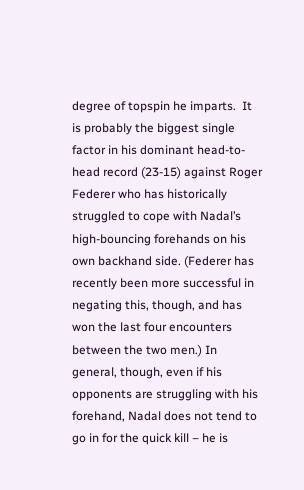degree of topspin he imparts.  It is probably the biggest single factor in his dominant head-to-head record (23-15) against Roger Federer who has historically struggled to cope with Nadal’s high-bouncing forehands on his own backhand side. (Federer has recently been more successful in negating this, though, and has won the last four encounters between the two men.) In general, though, even if his opponents are struggling with his forehand, Nadal does not tend to go in for the quick kill – he is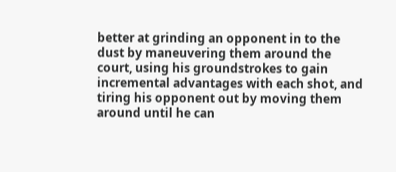better at grinding an opponent in to the dust by maneuvering them around the court, using his groundstrokes to gain incremental advantages with each shot, and tiring his opponent out by moving them around until he can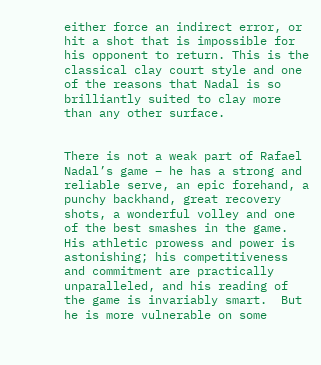either force an indirect error, or hit a shot that is impossible for his opponent to return. This is the classical clay court style and one of the reasons that Nadal is so brilliantly suited to clay more than any other surface.


There is not a weak part of Rafael Nadal’s game – he has a strong and reliable serve, an epic forehand, a punchy backhand, great recovery shots, a wonderful volley and one of the best smashes in the game. His athletic prowess and power is astonishing; his competitiveness and commitment are practically unparalleled, and his reading of the game is invariably smart.  But he is more vulnerable on some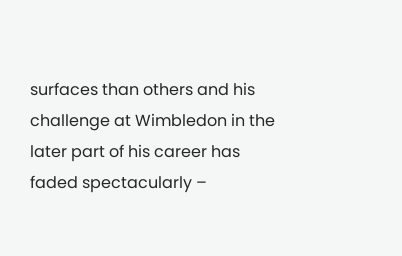surfaces than others and his challenge at Wimbledon in the later part of his career has faded spectacularly –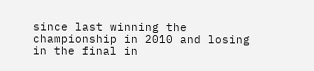since last winning the championship in 2010 and losing in the final in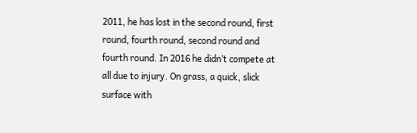2011, he has lost in the second round, first round, fourth round, second round and fourth round. In 2016 he didn’t compete at all due to injury. On grass, a quick, slick surface with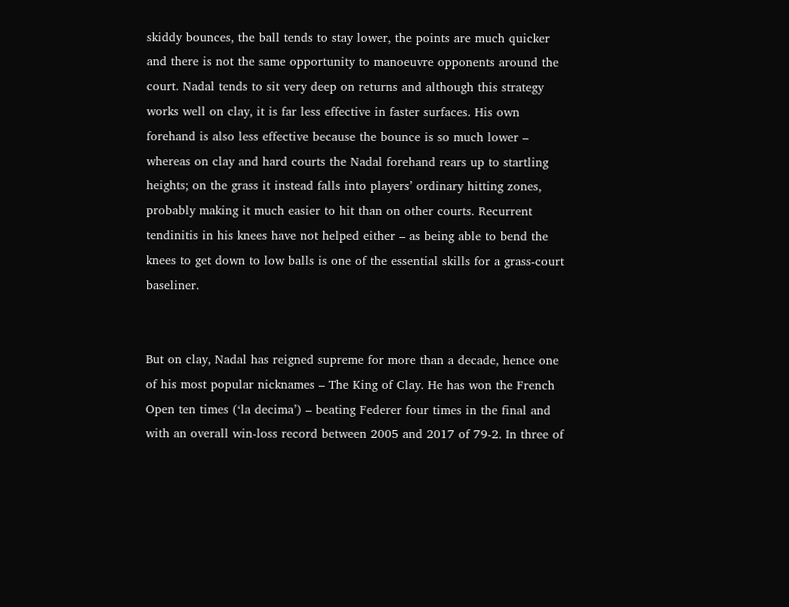skiddy bounces, the ball tends to stay lower, the points are much quicker and there is not the same opportunity to manoeuvre opponents around the court. Nadal tends to sit very deep on returns and although this strategy works well on clay, it is far less effective in faster surfaces. His own forehand is also less effective because the bounce is so much lower – whereas on clay and hard courts the Nadal forehand rears up to startling heights; on the grass it instead falls into players’ ordinary hitting zones, probably making it much easier to hit than on other courts. Recurrent tendinitis in his knees have not helped either – as being able to bend the knees to get down to low balls is one of the essential skills for a grass-court baseliner.


But on clay, Nadal has reigned supreme for more than a decade, hence one of his most popular nicknames – The King of Clay. He has won the French Open ten times (‘la decima’) – beating Federer four times in the final and with an overall win-loss record between 2005 and 2017 of 79-2. In three of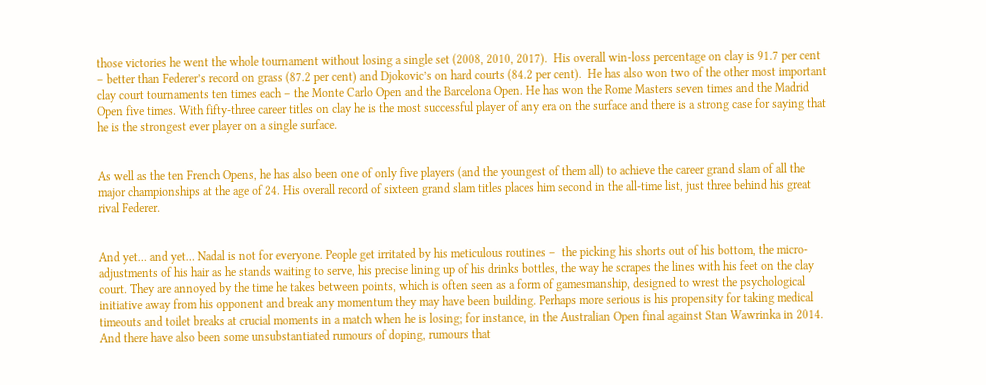those victories he went the whole tournament without losing a single set (2008, 2010, 2017).  His overall win-loss percentage on clay is 91.7 per cent – better than Federer’s record on grass (87.2 per cent) and Djokovic’s on hard courts (84.2 per cent).  He has also won two of the other most important clay court tournaments ten times each – the Monte Carlo Open and the Barcelona Open. He has won the Rome Masters seven times and the Madrid Open five times. With fifty-three career titles on clay he is the most successful player of any era on the surface and there is a strong case for saying that he is the strongest ever player on a single surface.


As well as the ten French Opens, he has also been one of only five players (and the youngest of them all) to achieve the career grand slam of all the major championships at the age of 24. His overall record of sixteen grand slam titles places him second in the all-time list, just three behind his great rival Federer.


And yet… and yet… Nadal is not for everyone. People get irritated by his meticulous routines –  the picking his shorts out of his bottom, the micro-adjustments of his hair as he stands waiting to serve, his precise lining up of his drinks bottles, the way he scrapes the lines with his feet on the clay court. They are annoyed by the time he takes between points, which is often seen as a form of gamesmanship, designed to wrest the psychological initiative away from his opponent and break any momentum they may have been building. Perhaps more serious is his propensity for taking medical timeouts and toilet breaks at crucial moments in a match when he is losing; for instance, in the Australian Open final against Stan Wawrinka in 2014. And there have also been some unsubstantiated rumours of doping, rumours that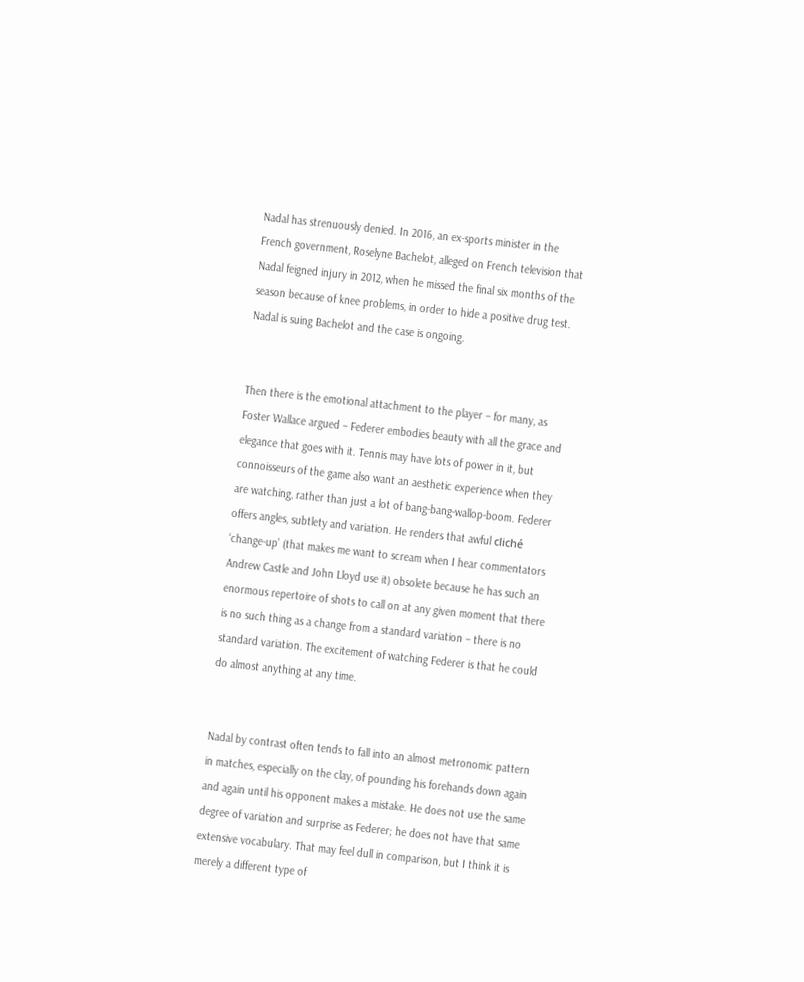Nadal has strenuously denied. In 2016, an ex-sports minister in the French government, Roselyne Bachelot, alleged on French television that Nadal feigned injury in 2012, when he missed the final six months of the season because of knee problems, in order to hide a positive drug test. Nadal is suing Bachelot and the case is ongoing.


Then there is the emotional attachment to the player – for many, as Foster Wallace argued – Federer embodies beauty with all the grace and elegance that goes with it. Tennis may have lots of power in it, but connoisseurs of the game also want an aesthetic experience when they are watching, rather than just a lot of bang-bang-wallop-boom. Federer offers angles, subtlety and variation. He renders that awful cliché ‘change-up’ (that makes me want to scream when I hear commentators Andrew Castle and John Lloyd use it) obsolete because he has such an enormous repertoire of shots to call on at any given moment that there is no such thing as a change from a standard variation – there is no standard variation. The excitement of watching Federer is that he could do almost anything at any time.


Nadal by contrast often tends to fall into an almost metronomic pattern in matches, especially on the clay, of pounding his forehands down again and again until his opponent makes a mistake. He does not use the same degree of variation and surprise as Federer; he does not have that same extensive vocabulary. That may feel dull in comparison, but I think it is merely a different type of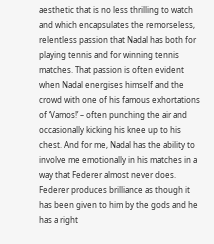aesthetic that is no less thrilling to watch and which encapsulates the remorseless, relentless passion that Nadal has both for playing tennis and for winning tennis matches. That passion is often evident when Nadal energises himself and the crowd with one of his famous exhortations of ‘Vamos!’ – often punching the air and occasionally kicking his knee up to his chest. And for me, Nadal has the ability to involve me emotionally in his matches in a way that Federer almost never does. Federer produces brilliance as though it has been given to him by the gods and he has a right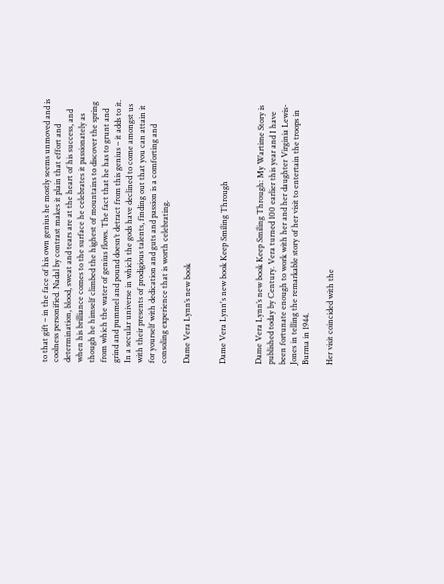to that gift – in the face of his own genius he mostly seems unmoved and is coolness personified. Nadal by contrast makes it plain that effort and determination, blood, sweat and tears are at the heart of his success, and when his brilliance comes to the surface he celebrates it passionately as though he himself climbed the highest of mountains to discover the spring from which the water of genius flows. The fact that he has to grunt and grind and pummel and pound doesn’t detract from this genius – it adds to it. In a secular universe in which the gods have declined to come amongst us with their presents of prodigious talents, finding out that you can attain it for yourself with dedication and guts and passion is a comforting and consoling experience that is worth celebrating.

Dame Vera Lynn’s new book


Dame Vera Lynn's new book Keep Smiling Through


Dame Vera Lynn’s new book Keep Smiling Through: My Wartime Story is published today by Century. Vera turned 100 earlier this year and I have been fortunate enough to work with her and her daughter Virginia Lewis-Jones in telling the remarkable story of her visit to entertain the troops in Burma in 1944.

Her visit coincided with the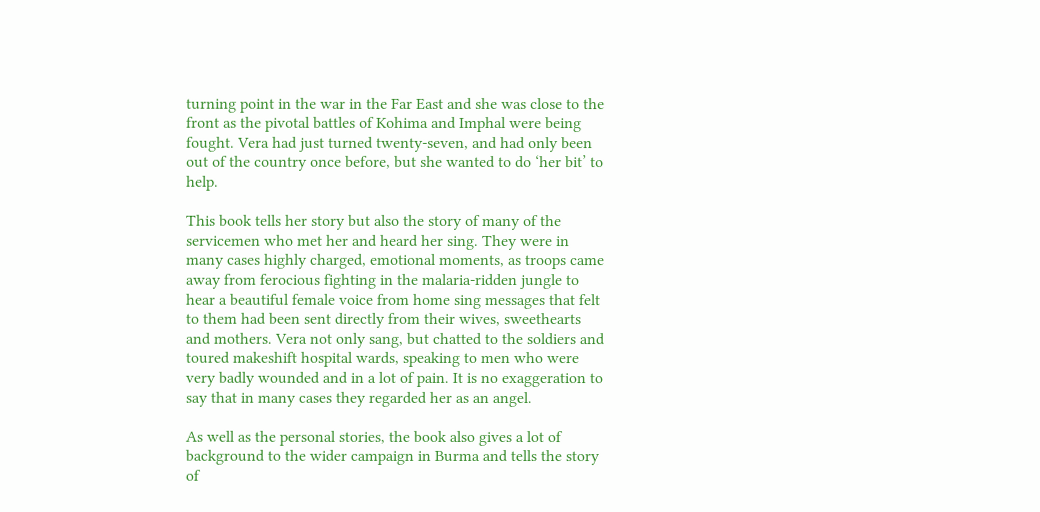turning point in the war in the Far East and she was close to the front as the pivotal battles of Kohima and Imphal were being fought. Vera had just turned twenty-seven, and had only been out of the country once before, but she wanted to do ‘her bit’ to help.

This book tells her story but also the story of many of the servicemen who met her and heard her sing. They were in many cases highly charged, emotional moments, as troops came away from ferocious fighting in the malaria-ridden jungle to hear a beautiful female voice from home sing messages that felt to them had been sent directly from their wives, sweethearts and mothers. Vera not only sang, but chatted to the soldiers and toured makeshift hospital wards, speaking to men who were very badly wounded and in a lot of pain. It is no exaggeration to say that in many cases they regarded her as an angel.

As well as the personal stories, the book also gives a lot of background to the wider campaign in Burma and tells the story of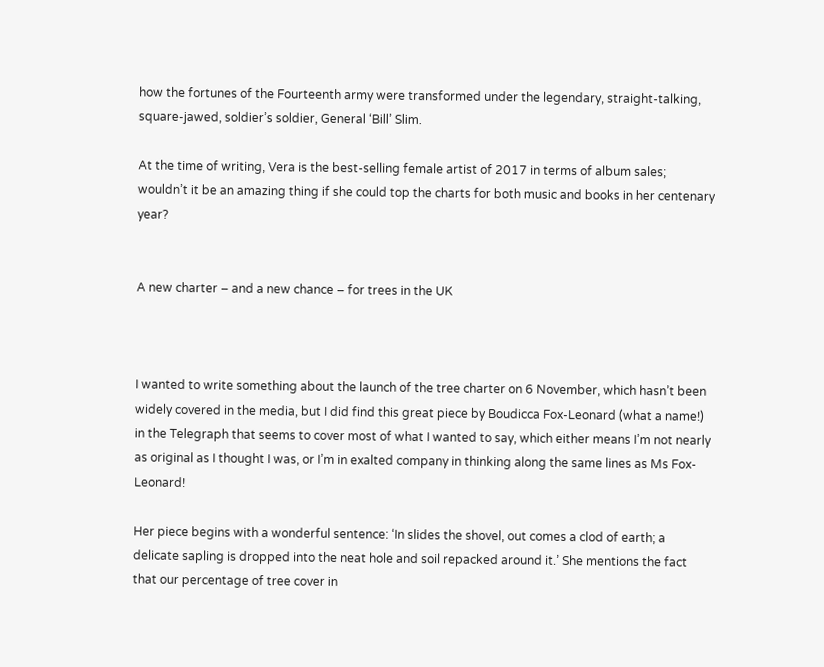how the fortunes of the Fourteenth army were transformed under the legendary, straight-talking, square-jawed, soldier’s soldier, General ‘Bill’ Slim.

At the time of writing, Vera is the best-selling female artist of 2017 in terms of album sales; wouldn’t it be an amazing thing if she could top the charts for both music and books in her centenary year?


A new charter – and a new chance – for trees in the UK



I wanted to write something about the launch of the tree charter on 6 November, which hasn’t been widely covered in the media, but I did find this great piece by Boudicca Fox-Leonard (what a name!) in the Telegraph that seems to cover most of what I wanted to say, which either means I’m not nearly as original as I thought I was, or I’m in exalted company in thinking along the same lines as Ms Fox-Leonard!

Her piece begins with a wonderful sentence: ‘In slides the shovel, out comes a clod of earth; a delicate sapling is dropped into the neat hole and soil repacked around it.’ She mentions the fact that our percentage of tree cover in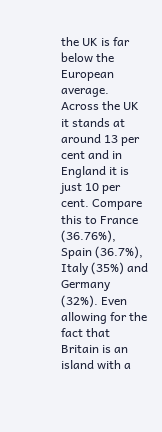the UK is far below the European average. Across the UK it stands at around 13 per cent and in England it is just 10 per cent. Compare this to France (36.76%), Spain (36.7%), Italy (35%) and Germany (32%). Even allowing for the fact that Britain is an island with a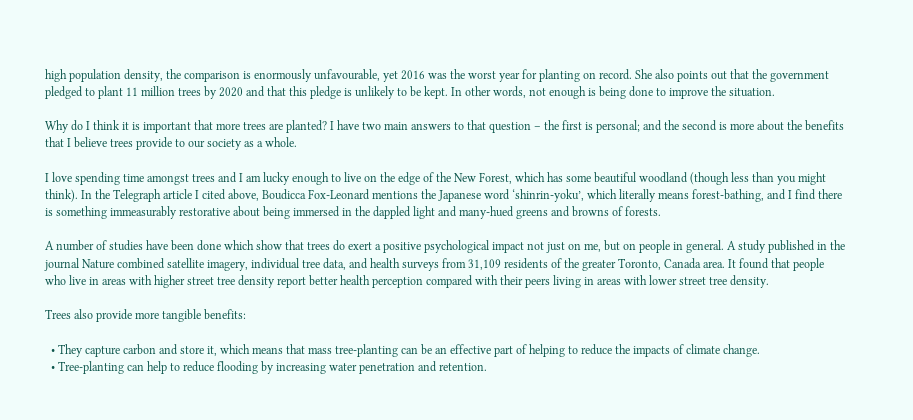high population density, the comparison is enormously unfavourable, yet 2016 was the worst year for planting on record. She also points out that the government pledged to plant 11 million trees by 2020 and that this pledge is unlikely to be kept. In other words, not enough is being done to improve the situation.

Why do I think it is important that more trees are planted? I have two main answers to that question – the first is personal; and the second is more about the benefits that I believe trees provide to our society as a whole.

I love spending time amongst trees and I am lucky enough to live on the edge of the New Forest, which has some beautiful woodland (though less than you might think). In the Telegraph article I cited above, Boudicca Fox-Leonard mentions the Japanese word ‘shinrin-yoku’, which literally means forest-bathing, and I find there is something immeasurably restorative about being immersed in the dappled light and many-hued greens and browns of forests.

A number of studies have been done which show that trees do exert a positive psychological impact not just on me, but on people in general. A study published in the journal Nature combined satellite imagery, individual tree data, and health surveys from 31,109 residents of the greater Toronto, Canada area. It found that people who live in areas with higher street tree density report better health perception compared with their peers living in areas with lower street tree density.

Trees also provide more tangible benefits:

  • They capture carbon and store it, which means that mass tree-planting can be an effective part of helping to reduce the impacts of climate change.
  • Tree-planting can help to reduce flooding by increasing water penetration and retention.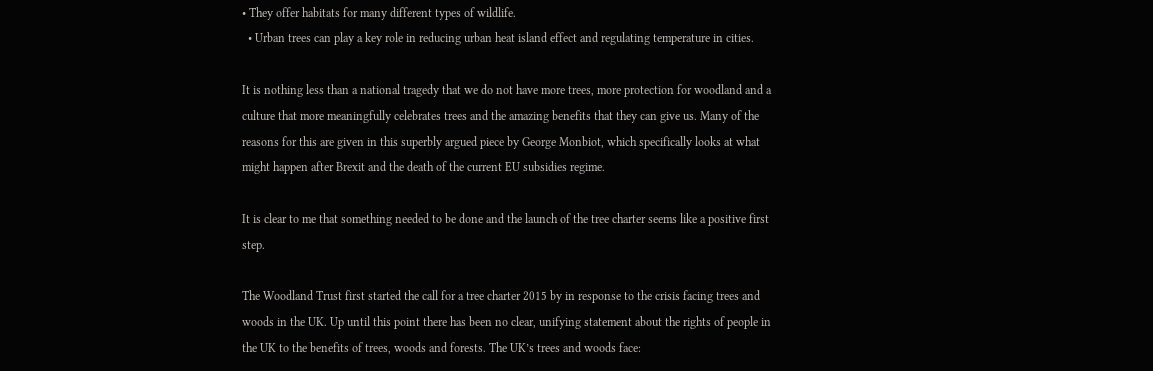• They offer habitats for many different types of wildlife.
  • Urban trees can play a key role in reducing urban heat island effect and regulating temperature in cities.

It is nothing less than a national tragedy that we do not have more trees, more protection for woodland and a culture that more meaningfully celebrates trees and the amazing benefits that they can give us. Many of the reasons for this are given in this superbly argued piece by George Monbiot, which specifically looks at what might happen after Brexit and the death of the current EU subsidies regime.

It is clear to me that something needed to be done and the launch of the tree charter seems like a positive first step.

The Woodland Trust first started the call for a tree charter 2015 by in response to the crisis facing trees and woods in the UK. Up until this point there has been no clear, unifying statement about the rights of people in the UK to the benefits of trees, woods and forests. The UK’s trees and woods face: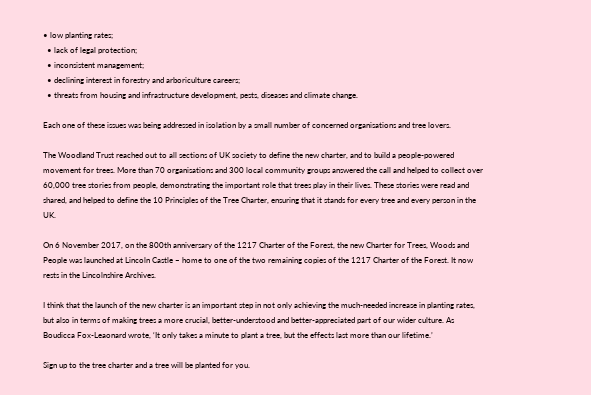• low planting rates;
  • lack of legal protection;
  • inconsistent management;
  • declining interest in forestry and arboriculture careers;
  • threats from housing and infrastructure development, pests, diseases and climate change.

Each one of these issues was being addressed in isolation by a small number of concerned organisations and tree lovers.

The Woodland Trust reached out to all sections of UK society to define the new charter, and to build a people-powered movement for trees. More than 70 organisations and 300 local community groups answered the call and helped to collect over 60,000 tree stories from people, demonstrating the important role that trees play in their lives. These stories were read and shared, and helped to define the 10 Principles of the Tree Charter, ensuring that it stands for every tree and every person in the UK.

On 6 November 2017, on the 800th anniversary of the 1217 Charter of the Forest, the new Charter for Trees, Woods and People was launched at Lincoln Castle – home to one of the two remaining copies of the 1217 Charter of the Forest. It now rests in the Lincolnshire Archives.

I think that the launch of the new charter is an important step in not only achieving the much-needed increase in planting rates, but also in terms of making trees a more crucial, better-understood and better-appreciated part of our wider culture. As Boudicca Fox-Leaonard wrote, ‘It only takes a minute to plant a tree, but the effects last more than our lifetime.’

Sign up to the tree charter and a tree will be planted for you.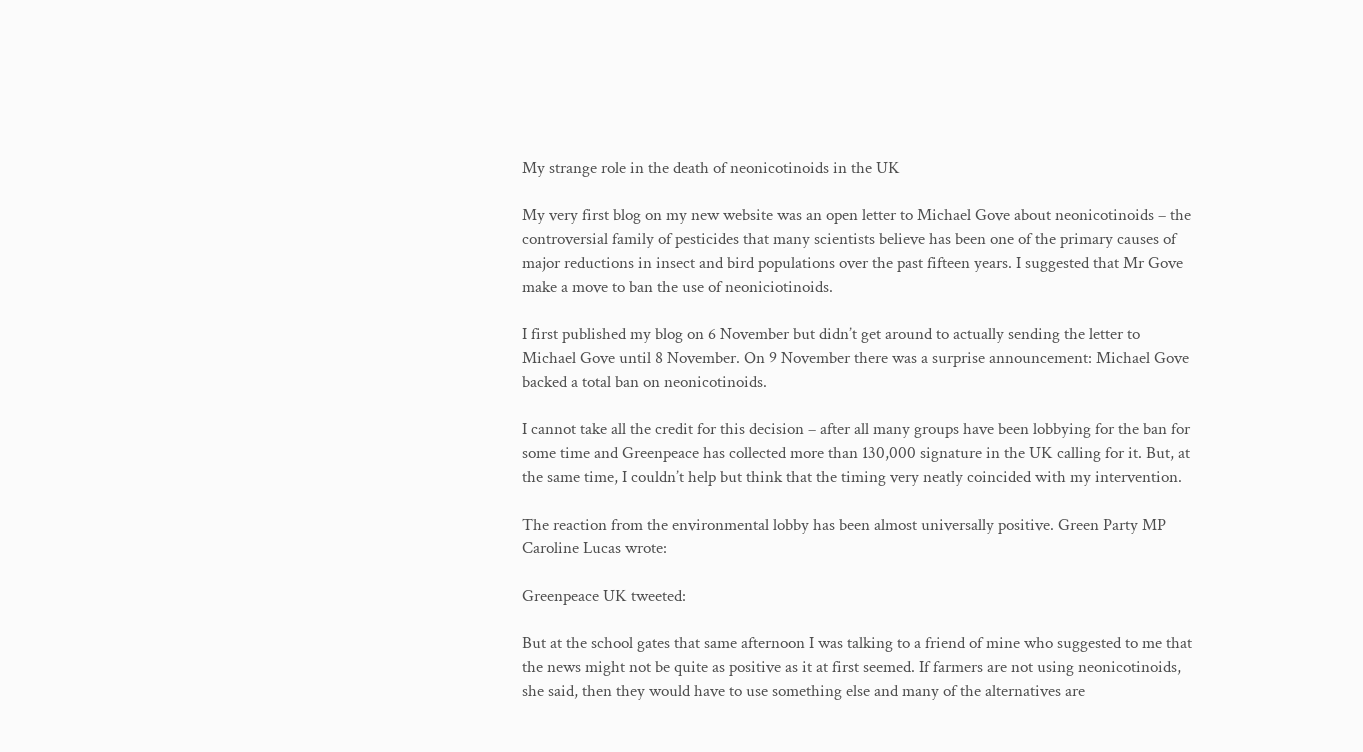My strange role in the death of neonicotinoids in the UK

My very first blog on my new website was an open letter to Michael Gove about neonicotinoids – the controversial family of pesticides that many scientists believe has been one of the primary causes of major reductions in insect and bird populations over the past fifteen years. I suggested that Mr Gove make a move to ban the use of neoniciotinoids.

I first published my blog on 6 November but didn’t get around to actually sending the letter to Michael Gove until 8 November. On 9 November there was a surprise announcement: Michael Gove backed a total ban on neonicotinoids.

I cannot take all the credit for this decision – after all many groups have been lobbying for the ban for some time and Greenpeace has collected more than 130,000 signature in the UK calling for it. But, at the same time, I couldn’t help but think that the timing very neatly coincided with my intervention.

The reaction from the environmental lobby has been almost universally positive. Green Party MP Caroline Lucas wrote:

Greenpeace UK tweeted:

But at the school gates that same afternoon I was talking to a friend of mine who suggested to me that the news might not be quite as positive as it at first seemed. If farmers are not using neonicotinoids, she said, then they would have to use something else and many of the alternatives are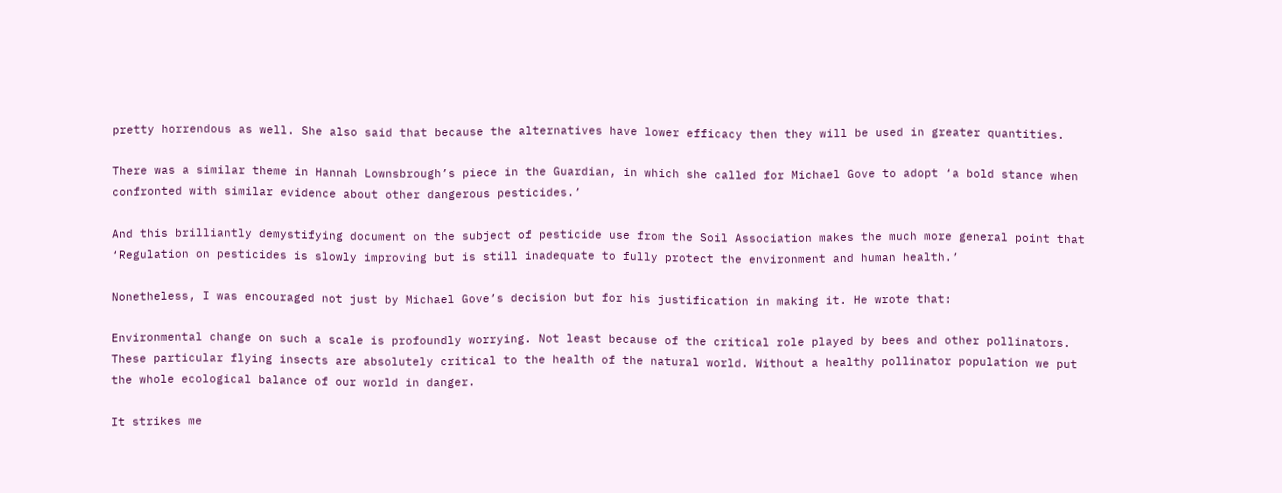pretty horrendous as well. She also said that because the alternatives have lower efficacy then they will be used in greater quantities.

There was a similar theme in Hannah Lownsbrough’s piece in the Guardian, in which she called for Michael Gove to adopt ‘a bold stance when confronted with similar evidence about other dangerous pesticides.’

And this brilliantly demystifying document on the subject of pesticide use from the Soil Association makes the much more general point that ‘Regulation on pesticides is slowly improving but is still inadequate to fully protect the environment and human health.’

Nonetheless, I was encouraged not just by Michael Gove’s decision but for his justification in making it. He wrote that:

Environmental change on such a scale is profoundly worrying. Not least because of the critical role played by bees and other pollinators. These particular flying insects are absolutely critical to the health of the natural world. Without a healthy pollinator population we put the whole ecological balance of our world in danger.

It strikes me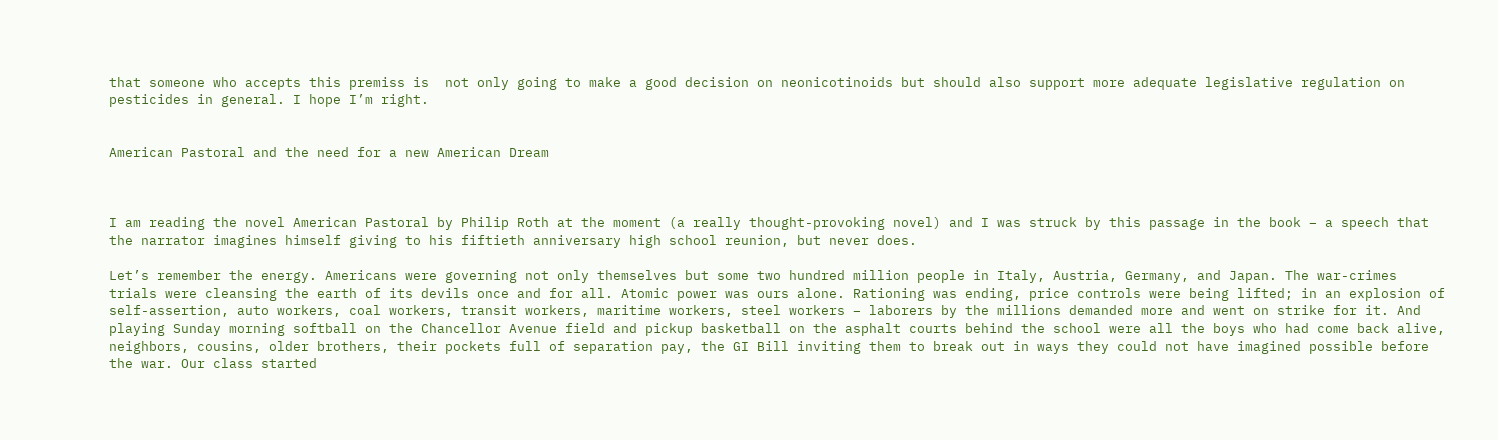that someone who accepts this premiss is  not only going to make a good decision on neonicotinoids but should also support more adequate legislative regulation on pesticides in general. I hope I’m right.


American Pastoral and the need for a new American Dream



I am reading the novel American Pastoral by Philip Roth at the moment (a really thought-provoking novel) and I was struck by this passage in the book – a speech that the narrator imagines himself giving to his fiftieth anniversary high school reunion, but never does.

Let’s remember the energy. Americans were governing not only themselves but some two hundred million people in Italy, Austria, Germany, and Japan. The war-crimes trials were cleansing the earth of its devils once and for all. Atomic power was ours alone. Rationing was ending, price controls were being lifted; in an explosion of self-assertion, auto workers, coal workers, transit workers, maritime workers, steel workers – laborers by the millions demanded more and went on strike for it. And playing Sunday morning softball on the Chancellor Avenue field and pickup basketball on the asphalt courts behind the school were all the boys who had come back alive, neighbors, cousins, older brothers, their pockets full of separation pay, the GI Bill inviting them to break out in ways they could not have imagined possible before the war. Our class started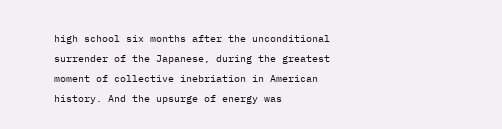high school six months after the unconditional surrender of the Japanese, during the greatest moment of collective inebriation in American history. And the upsurge of energy was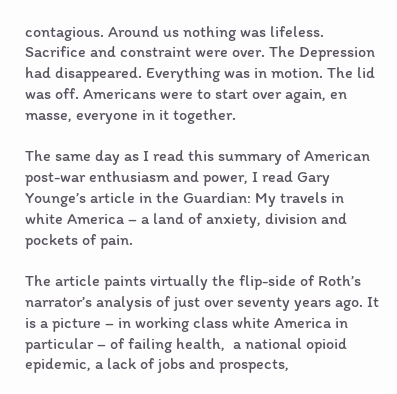contagious. Around us nothing was lifeless. Sacrifice and constraint were over. The Depression had disappeared. Everything was in motion. The lid was off. Americans were to start over again, en masse, everyone in it together.

The same day as I read this summary of American post-war enthusiasm and power, I read Gary Younge’s article in the Guardian: My travels in white America – a land of anxiety, division and pockets of pain.

The article paints virtually the flip-side of Roth’s narrator’s analysis of just over seventy years ago. It is a picture – in working class white America in particular – of failing health,  a national opioid epidemic, a lack of jobs and prospects,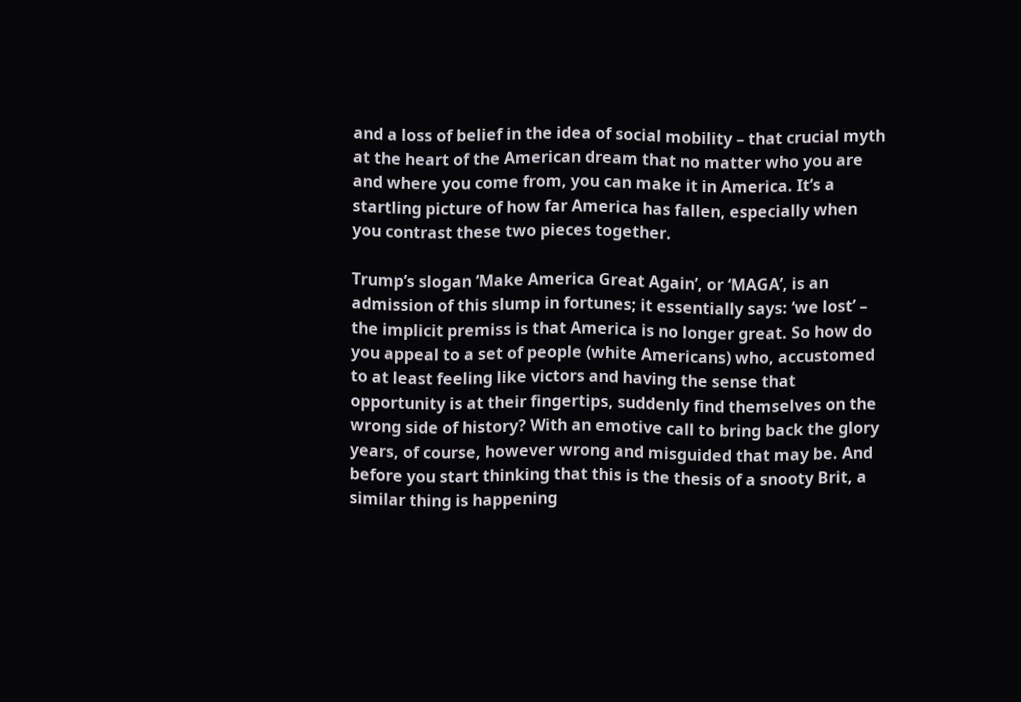and a loss of belief in the idea of social mobility – that crucial myth at the heart of the American dream that no matter who you are and where you come from, you can make it in America. It’s a startling picture of how far America has fallen, especially when you contrast these two pieces together.

Trump’s slogan ‘Make America Great Again’, or ‘MAGA’, is an admission of this slump in fortunes; it essentially says: ‘we lost’ – the implicit premiss is that America is no longer great. So how do you appeal to a set of people (white Americans) who, accustomed to at least feeling like victors and having the sense that opportunity is at their fingertips, suddenly find themselves on the wrong side of history? With an emotive call to bring back the glory years, of course, however wrong and misguided that may be. And before you start thinking that this is the thesis of a snooty Brit, a similar thing is happening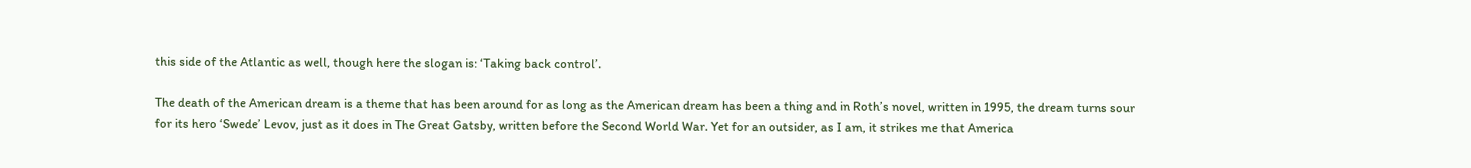this side of the Atlantic as well, though here the slogan is: ‘Taking back control’.

The death of the American dream is a theme that has been around for as long as the American dream has been a thing and in Roth’s novel, written in 1995, the dream turns sour for its hero ‘Swede’ Levov, just as it does in The Great Gatsby, written before the Second World War. Yet for an outsider, as I am, it strikes me that America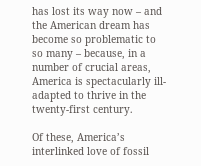has lost its way now – and the American dream has become so problematic to so many – because, in a number of crucial areas, America is spectacularly ill-adapted to thrive in the twenty-first century.

Of these, America’s interlinked love of fossil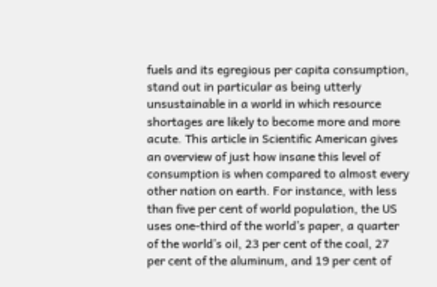fuels and its egregious per capita consumption,  stand out in particular as being utterly unsustainable in a world in which resource shortages are likely to become more and more acute. This article in Scientific American gives an overview of just how insane this level of consumption is when compared to almost every other nation on earth. For instance, with less than five per cent of world population, the US uses one-third of the world’s paper, a quarter of the world’s oil, 23 per cent of the coal, 27 per cent of the aluminum, and 19 per cent of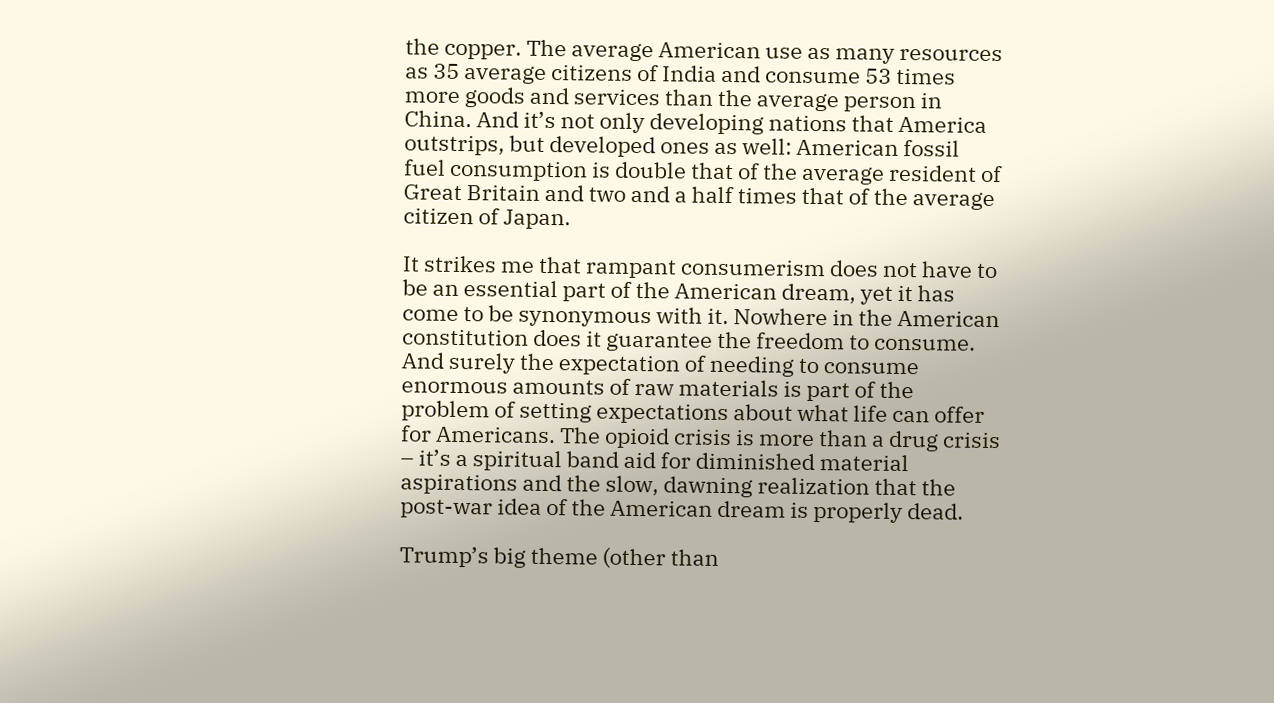the copper. The average American use as many resources as 35 average citizens of India and consume 53 times more goods and services than the average person in China. And it’s not only developing nations that America outstrips, but developed ones as well: American fossil fuel consumption is double that of the average resident of Great Britain and two and a half times that of the average citizen of Japan.

It strikes me that rampant consumerism does not have to be an essential part of the American dream, yet it has come to be synonymous with it. Nowhere in the American constitution does it guarantee the freedom to consume. And surely the expectation of needing to consume enormous amounts of raw materials is part of the problem of setting expectations about what life can offer for Americans. The opioid crisis is more than a drug crisis – it’s a spiritual band aid for diminished material aspirations and the slow, dawning realization that the post-war idea of the American dream is properly dead.

Trump’s big theme (other than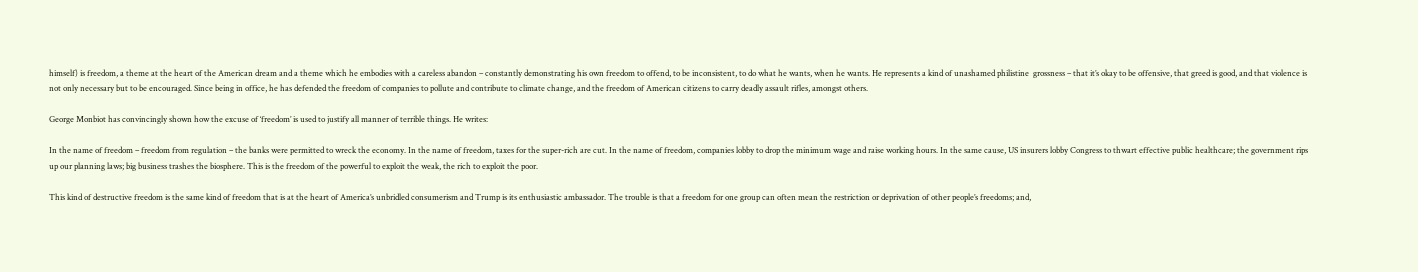himself) is freedom, a theme at the heart of the American dream and a theme which he embodies with a careless abandon – constantly demonstrating his own freedom to offend, to be inconsistent, to do what he wants, when he wants. He represents a kind of unashamed philistine  grossness – that it’s okay to be offensive, that greed is good, and that violence is not only necessary but to be encouraged. Since being in office, he has defended the freedom of companies to pollute and contribute to climate change, and the freedom of American citizens to carry deadly assault rifles, amongst others.

George Monbiot has convincingly shown how the excuse of ‘freedom’ is used to justify all manner of terrible things. He writes:

In the name of freedom – freedom from regulation – the banks were permitted to wreck the economy. In the name of freedom, taxes for the super-rich are cut. In the name of freedom, companies lobby to drop the minimum wage and raise working hours. In the same cause, US insurers lobby Congress to thwart effective public healthcare; the government rips up our planning laws; big business trashes the biosphere. This is the freedom of the powerful to exploit the weak, the rich to exploit the poor.

This kind of destructive freedom is the same kind of freedom that is at the heart of America’s unbridled consumerism and Trump is its enthusiastic ambassador. The trouble is that a freedom for one group can often mean the restriction or deprivation of other people’s freedoms; and,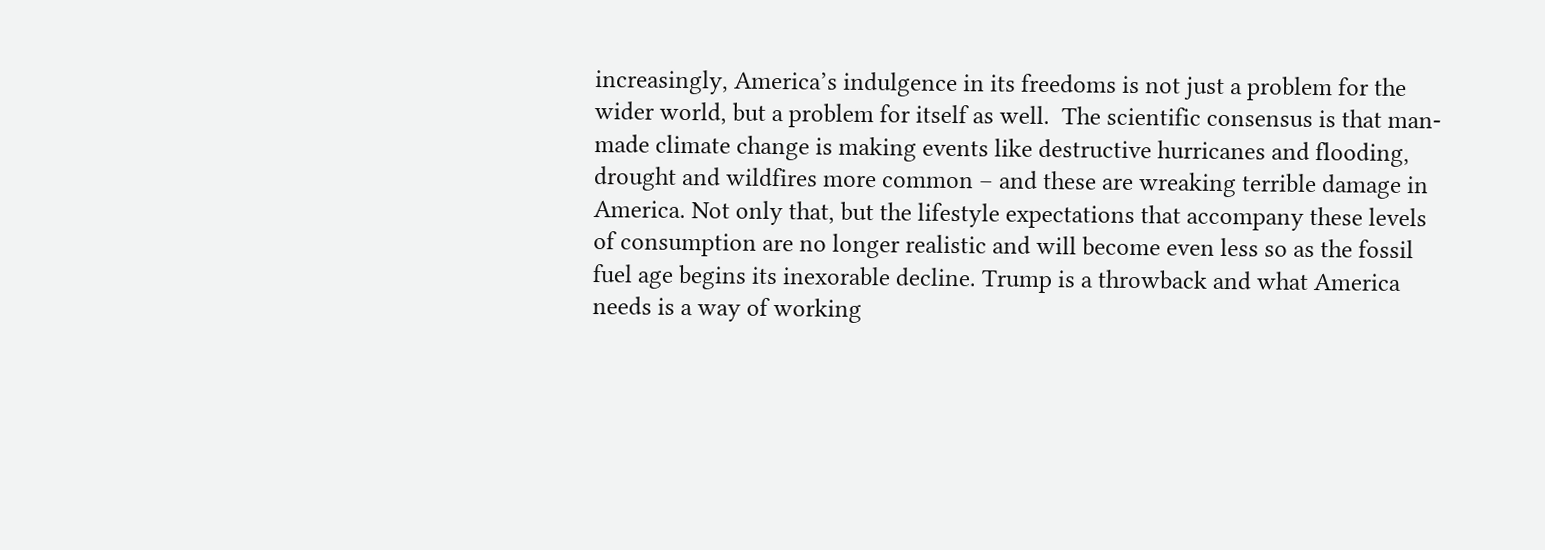increasingly, America’s indulgence in its freedoms is not just a problem for the wider world, but a problem for itself as well.  The scientific consensus is that man-made climate change is making events like destructive hurricanes and flooding, drought and wildfires more common – and these are wreaking terrible damage in America. Not only that, but the lifestyle expectations that accompany these levels of consumption are no longer realistic and will become even less so as the fossil fuel age begins its inexorable decline. Trump is a throwback and what America needs is a way of working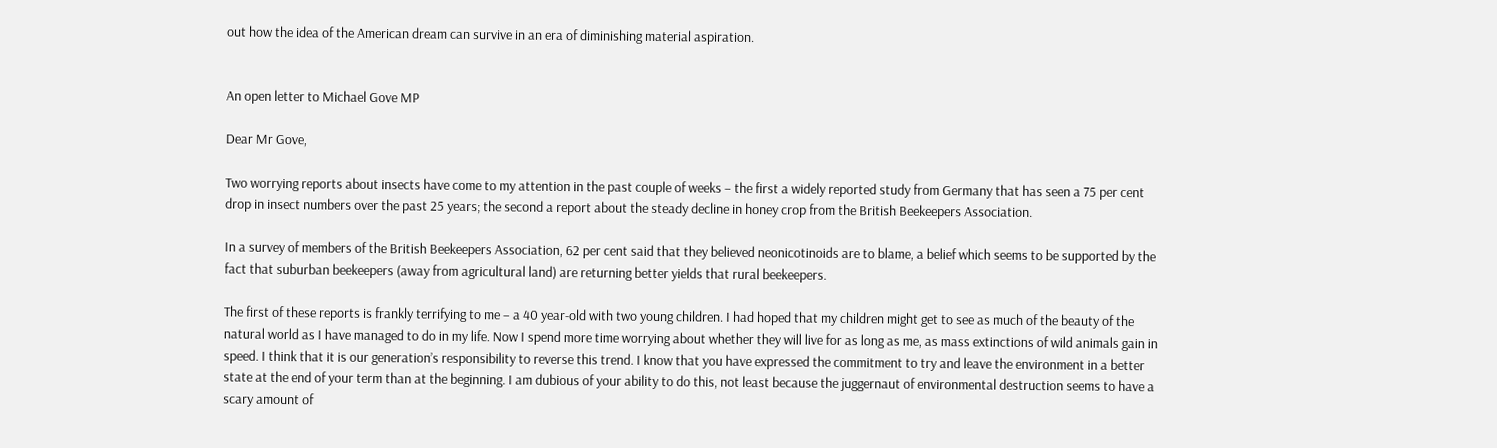out how the idea of the American dream can survive in an era of diminishing material aspiration.


An open letter to Michael Gove MP

Dear Mr Gove,

Two worrying reports about insects have come to my attention in the past couple of weeks – the first a widely reported study from Germany that has seen a 75 per cent drop in insect numbers over the past 25 years; the second a report about the steady decline in honey crop from the British Beekeepers Association.

In a survey of members of the British Beekeepers Association, 62 per cent said that they believed neonicotinoids are to blame, a belief which seems to be supported by the fact that suburban beekeepers (away from agricultural land) are returning better yields that rural beekeepers.

The first of these reports is frankly terrifying to me – a 40 year-old with two young children. I had hoped that my children might get to see as much of the beauty of the natural world as I have managed to do in my life. Now I spend more time worrying about whether they will live for as long as me, as mass extinctions of wild animals gain in speed. I think that it is our generation’s responsibility to reverse this trend. I know that you have expressed the commitment to try and leave the environment in a better state at the end of your term than at the beginning. I am dubious of your ability to do this, not least because the juggernaut of environmental destruction seems to have a scary amount of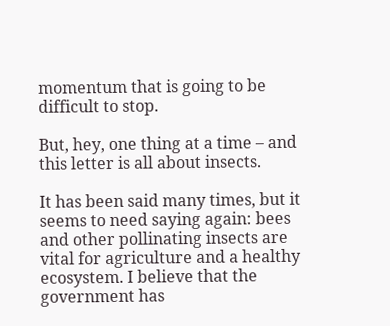momentum that is going to be difficult to stop.

But, hey, one thing at a time – and this letter is all about insects.

It has been said many times, but it seems to need saying again: bees and other pollinating insects are vital for agriculture and a healthy ecosystem. I believe that the government has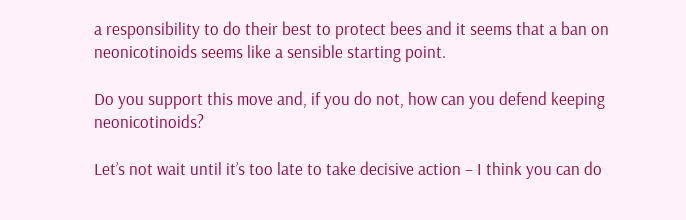a responsibility to do their best to protect bees and it seems that a ban on neonicotinoids seems like a sensible starting point.

Do you support this move and, if you do not, how can you defend keeping neonicotinoids?

Let’s not wait until it’s too late to take decisive action – I think you can do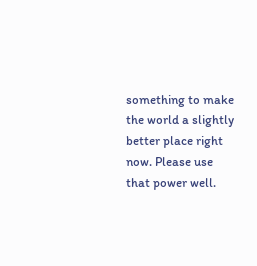something to make the world a slightly better place right now. Please use that power well.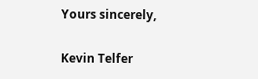Yours sincerely,

Kevin Telfer